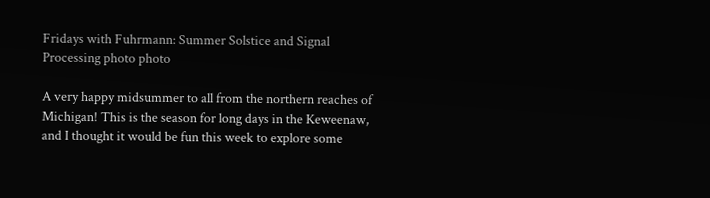Fridays with Fuhrmann: Summer Solstice and Signal Processing photo photo

A very happy midsummer to all from the northern reaches of Michigan! This is the season for long days in the Keweenaw, and I thought it would be fun this week to explore some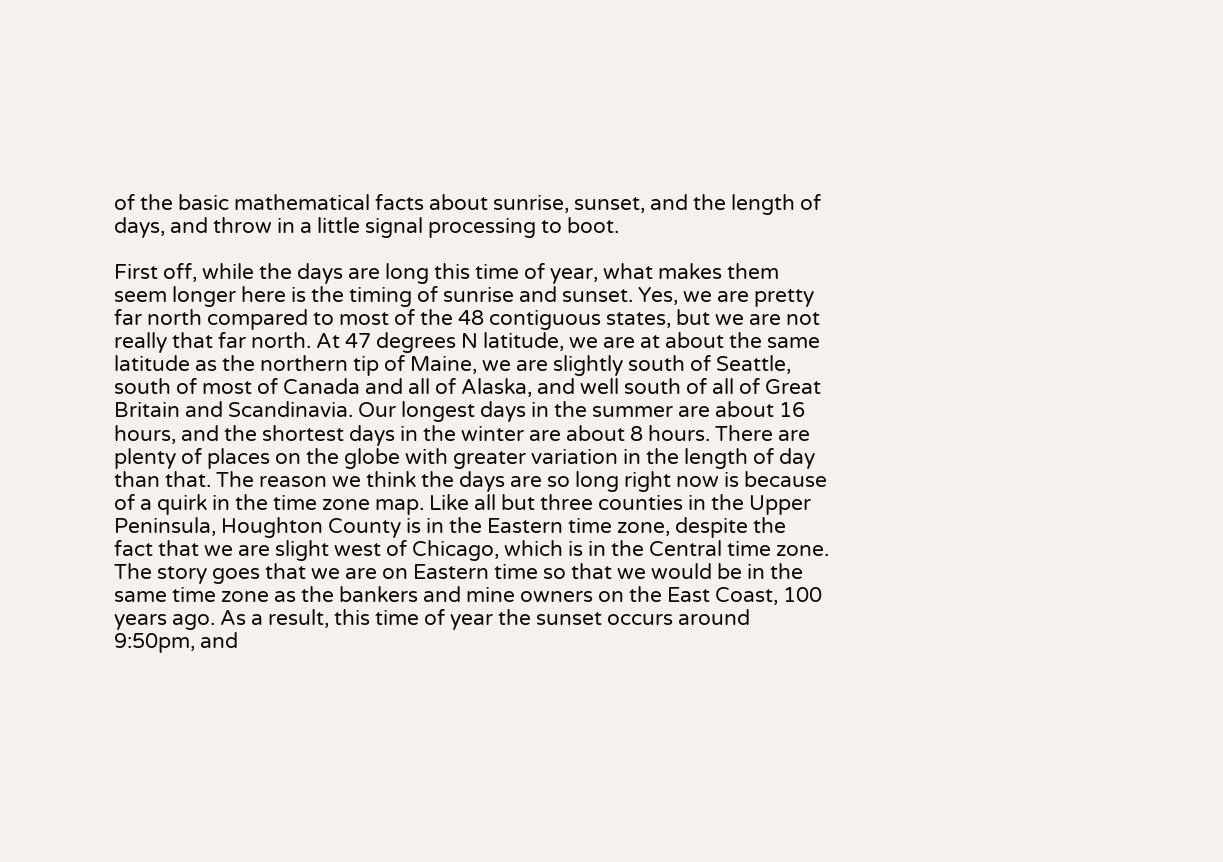of the basic mathematical facts about sunrise, sunset, and the length of days, and throw in a little signal processing to boot.

First off, while the days are long this time of year, what makes them seem longer here is the timing of sunrise and sunset. Yes, we are pretty far north compared to most of the 48 contiguous states, but we are not really that far north. At 47 degrees N latitude, we are at about the same latitude as the northern tip of Maine, we are slightly south of Seattle, south of most of Canada and all of Alaska, and well south of all of Great Britain and Scandinavia. Our longest days in the summer are about 16 hours, and the shortest days in the winter are about 8 hours. There are plenty of places on the globe with greater variation in the length of day than that. The reason we think the days are so long right now is because of a quirk in the time zone map. Like all but three counties in the Upper Peninsula, Houghton County is in the Eastern time zone, despite the fact that we are slight west of Chicago, which is in the Central time zone. The story goes that we are on Eastern time so that we would be in the same time zone as the bankers and mine owners on the East Coast, 100 years ago. As a result, this time of year the sunset occurs around 9:50pm, and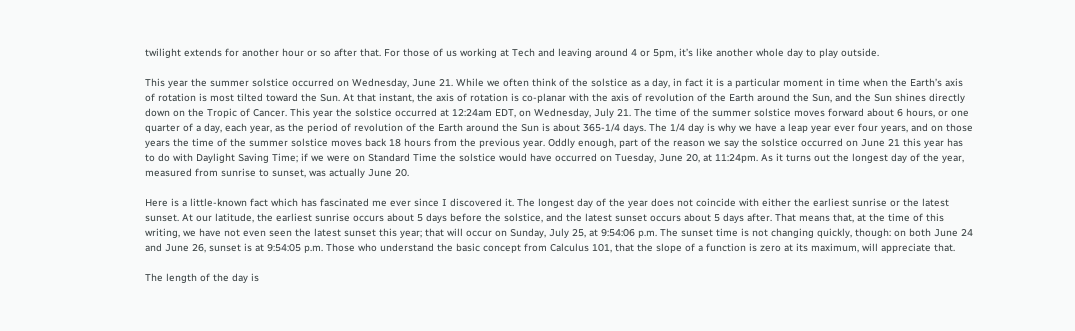twilight extends for another hour or so after that. For those of us working at Tech and leaving around 4 or 5pm, it’s like another whole day to play outside.

This year the summer solstice occurred on Wednesday, June 21. While we often think of the solstice as a day, in fact it is a particular moment in time when the Earth’s axis of rotation is most tilted toward the Sun. At that instant, the axis of rotation is co-planar with the axis of revolution of the Earth around the Sun, and the Sun shines directly down on the Tropic of Cancer. This year the solstice occurred at 12:24am EDT, on Wednesday, July 21. The time of the summer solstice moves forward about 6 hours, or one quarter of a day, each year, as the period of revolution of the Earth around the Sun is about 365-1/4 days. The 1/4 day is why we have a leap year ever four years, and on those years the time of the summer solstice moves back 18 hours from the previous year. Oddly enough, part of the reason we say the solstice occurred on June 21 this year has to do with Daylight Saving Time; if we were on Standard Time the solstice would have occurred on Tuesday, June 20, at 11:24pm. As it turns out the longest day of the year, measured from sunrise to sunset, was actually June 20.

Here is a little-known fact which has fascinated me ever since I discovered it. The longest day of the year does not coincide with either the earliest sunrise or the latest sunset. At our latitude, the earliest sunrise occurs about 5 days before the solstice, and the latest sunset occurs about 5 days after. That means that, at the time of this writing, we have not even seen the latest sunset this year; that will occur on Sunday, July 25, at 9:54:06 p.m. The sunset time is not changing quickly, though: on both June 24 and June 26, sunset is at 9:54:05 p.m. Those who understand the basic concept from Calculus 101, that the slope of a function is zero at its maximum, will appreciate that.

The length of the day is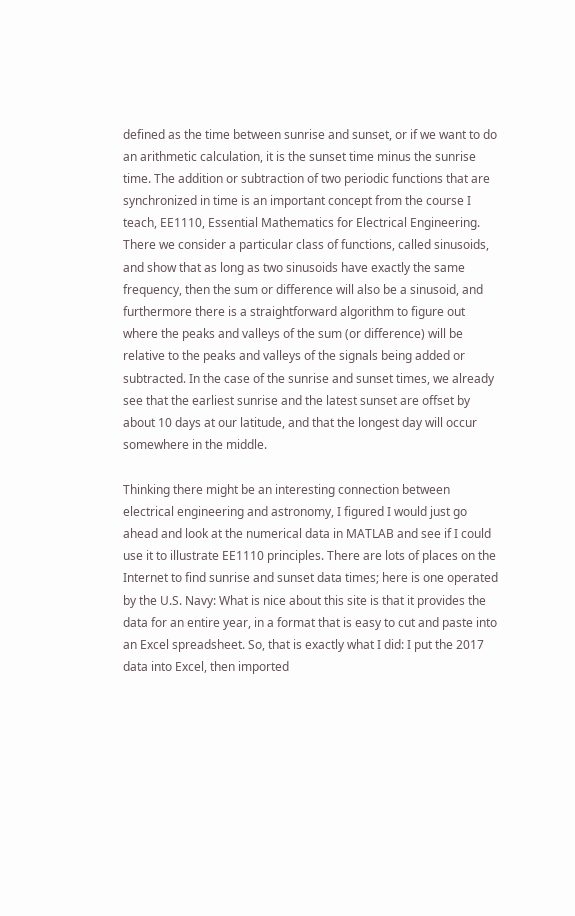defined as the time between sunrise and sunset, or if we want to do an arithmetic calculation, it is the sunset time minus the sunrise time. The addition or subtraction of two periodic functions that are synchronized in time is an important concept from the course I teach, EE1110, Essential Mathematics for Electrical Engineering. There we consider a particular class of functions, called sinusoids, and show that as long as two sinusoids have exactly the same frequency, then the sum or difference will also be a sinusoid, and furthermore there is a straightforward algorithm to figure out where the peaks and valleys of the sum (or difference) will be relative to the peaks and valleys of the signals being added or subtracted. In the case of the sunrise and sunset times, we already see that the earliest sunrise and the latest sunset are offset by about 10 days at our latitude, and that the longest day will occur somewhere in the middle.

Thinking there might be an interesting connection between electrical engineering and astronomy, I figured I would just go ahead and look at the numerical data in MATLAB and see if I could use it to illustrate EE1110 principles. There are lots of places on the Internet to find sunrise and sunset data times; here is one operated by the U.S. Navy: What is nice about this site is that it provides the data for an entire year, in a format that is easy to cut and paste into an Excel spreadsheet. So, that is exactly what I did: I put the 2017 data into Excel, then imported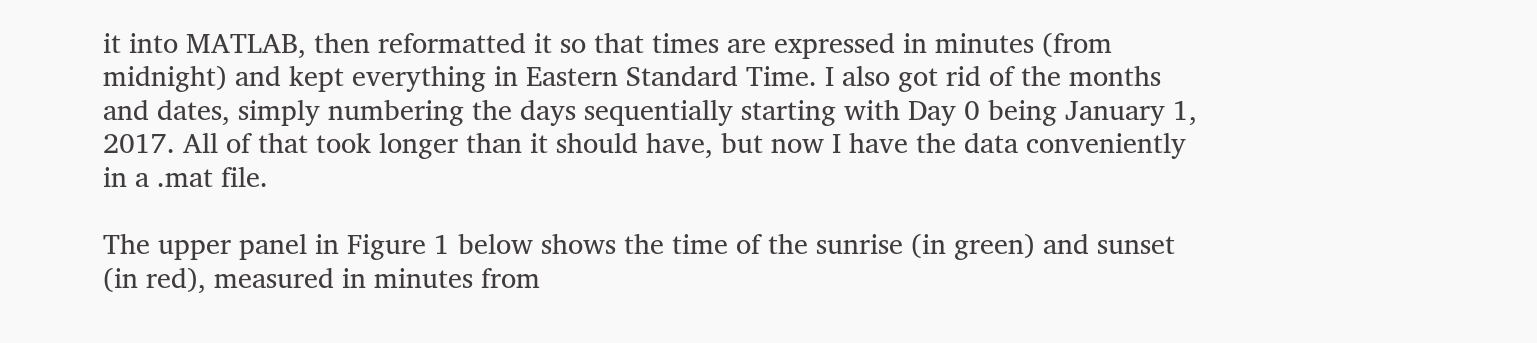it into MATLAB, then reformatted it so that times are expressed in minutes (from midnight) and kept everything in Eastern Standard Time. I also got rid of the months and dates, simply numbering the days sequentially starting with Day 0 being January 1, 2017. All of that took longer than it should have, but now I have the data conveniently in a .mat file.

The upper panel in Figure 1 below shows the time of the sunrise (in green) and sunset (in red), measured in minutes from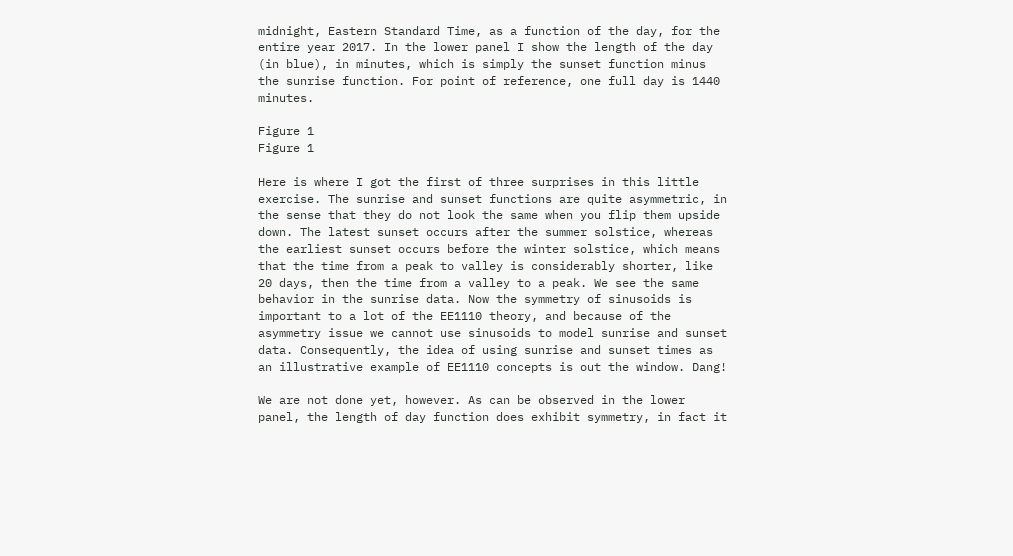midnight, Eastern Standard Time, as a function of the day, for the entire year 2017. In the lower panel I show the length of the day (in blue), in minutes, which is simply the sunset function minus the sunrise function. For point of reference, one full day is 1440 minutes.

Figure 1
Figure 1

Here is where I got the first of three surprises in this little exercise. The sunrise and sunset functions are quite asymmetric, in the sense that they do not look the same when you flip them upside down. The latest sunset occurs after the summer solstice, whereas the earliest sunset occurs before the winter solstice, which means that the time from a peak to valley is considerably shorter, like 20 days, then the time from a valley to a peak. We see the same behavior in the sunrise data. Now the symmetry of sinusoids is important to a lot of the EE1110 theory, and because of the asymmetry issue we cannot use sinusoids to model sunrise and sunset data. Consequently, the idea of using sunrise and sunset times as an illustrative example of EE1110 concepts is out the window. Dang!

We are not done yet, however. As can be observed in the lower panel, the length of day function does exhibit symmetry, in fact it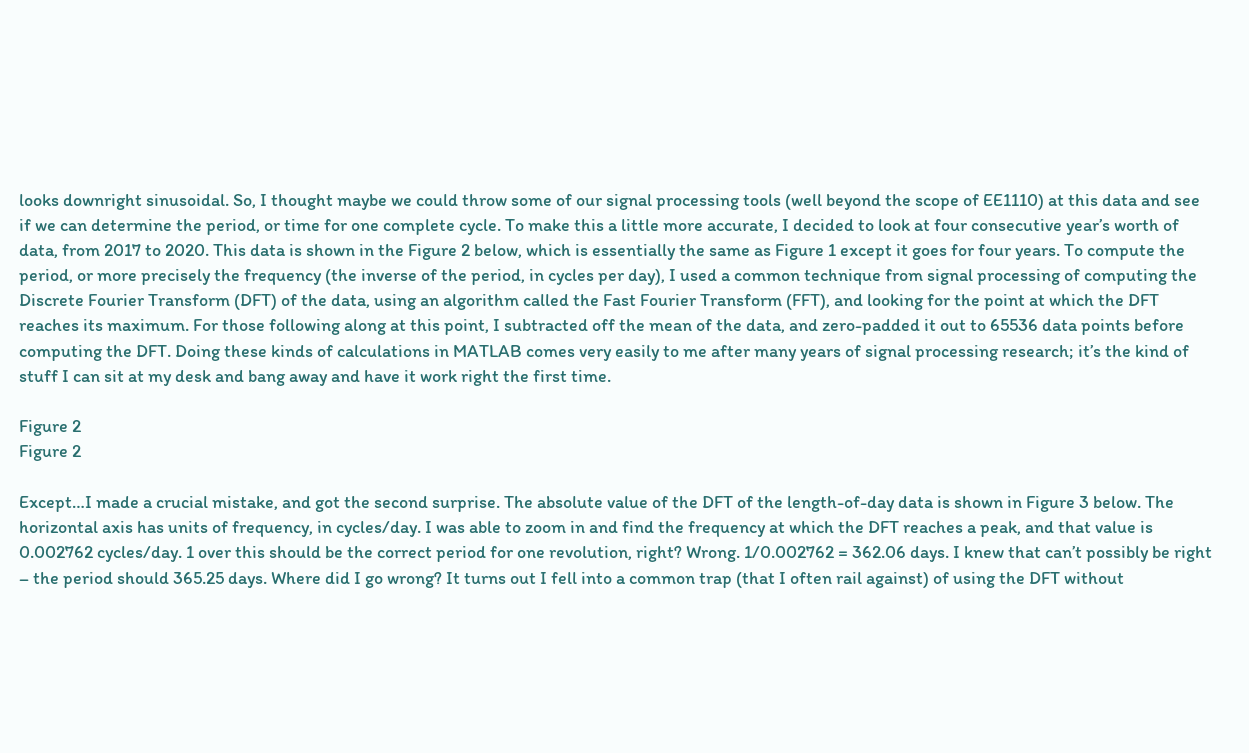looks downright sinusoidal. So, I thought maybe we could throw some of our signal processing tools (well beyond the scope of EE1110) at this data and see if we can determine the period, or time for one complete cycle. To make this a little more accurate, I decided to look at four consecutive year’s worth of data, from 2017 to 2020. This data is shown in the Figure 2 below, which is essentially the same as Figure 1 except it goes for four years. To compute the period, or more precisely the frequency (the inverse of the period, in cycles per day), I used a common technique from signal processing of computing the Discrete Fourier Transform (DFT) of the data, using an algorithm called the Fast Fourier Transform (FFT), and looking for the point at which the DFT reaches its maximum. For those following along at this point, I subtracted off the mean of the data, and zero-padded it out to 65536 data points before computing the DFT. Doing these kinds of calculations in MATLAB comes very easily to me after many years of signal processing research; it’s the kind of stuff I can sit at my desk and bang away and have it work right the first time.

Figure 2
Figure 2

Except…I made a crucial mistake, and got the second surprise. The absolute value of the DFT of the length-of-day data is shown in Figure 3 below. The horizontal axis has units of frequency, in cycles/day. I was able to zoom in and find the frequency at which the DFT reaches a peak, and that value is 0.002762 cycles/day. 1 over this should be the correct period for one revolution, right? Wrong. 1/0.002762 = 362.06 days. I knew that can’t possibly be right – the period should 365.25 days. Where did I go wrong? It turns out I fell into a common trap (that I often rail against) of using the DFT without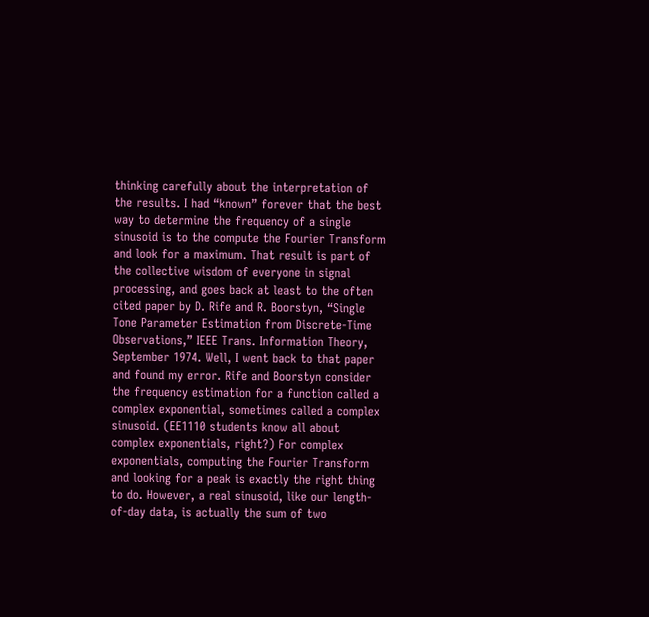thinking carefully about the interpretation of the results. I had “known” forever that the best way to determine the frequency of a single sinusoid is to the compute the Fourier Transform and look for a maximum. That result is part of the collective wisdom of everyone in signal processing, and goes back at least to the often cited paper by D. Rife and R. Boorstyn, “Single Tone Parameter Estimation from Discrete-Time Observations,” IEEE Trans. Information Theory, September 1974. Well, I went back to that paper and found my error. Rife and Boorstyn consider the frequency estimation for a function called a complex exponential, sometimes called a complex sinusoid. (EE1110 students know all about complex exponentials, right?) For complex exponentials, computing the Fourier Transform and looking for a peak is exactly the right thing to do. However, a real sinusoid, like our length-of-day data, is actually the sum of two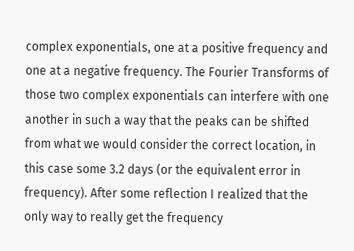complex exponentials, one at a positive frequency and one at a negative frequency. The Fourier Transforms of those two complex exponentials can interfere with one another in such a way that the peaks can be shifted from what we would consider the correct location, in this case some 3.2 days (or the equivalent error in frequency). After some reflection I realized that the only way to really get the frequency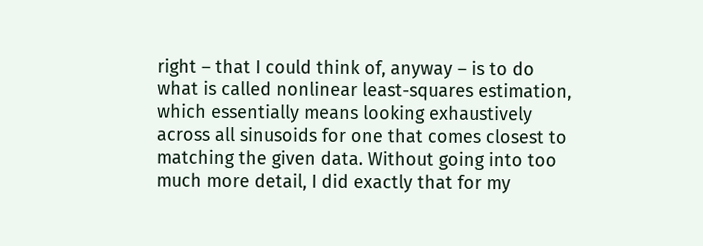right – that I could think of, anyway – is to do what is called nonlinear least-squares estimation, which essentially means looking exhaustively across all sinusoids for one that comes closest to matching the given data. Without going into too much more detail, I did exactly that for my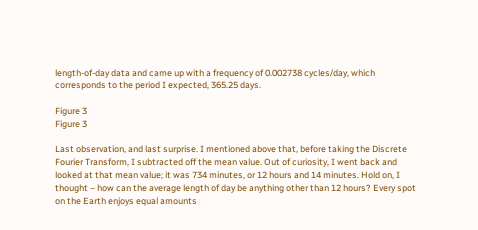length-of-day data and came up with a frequency of 0.002738 cycles/day, which corresponds to the period I expected, 365.25 days.

Figure 3
Figure 3

Last observation, and last surprise. I mentioned above that, before taking the Discrete Fourier Transform, I subtracted off the mean value. Out of curiosity, I went back and looked at that mean value; it was 734 minutes, or 12 hours and 14 minutes. Hold on, I thought – how can the average length of day be anything other than 12 hours? Every spot on the Earth enjoys equal amounts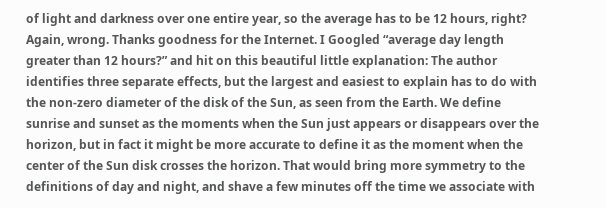of light and darkness over one entire year, so the average has to be 12 hours, right? Again, wrong. Thanks goodness for the Internet. I Googled “average day length greater than 12 hours?” and hit on this beautiful little explanation: The author identifies three separate effects, but the largest and easiest to explain has to do with the non-zero diameter of the disk of the Sun, as seen from the Earth. We define sunrise and sunset as the moments when the Sun just appears or disappears over the horizon, but in fact it might be more accurate to define it as the moment when the center of the Sun disk crosses the horizon. That would bring more symmetry to the definitions of day and night, and shave a few minutes off the time we associate with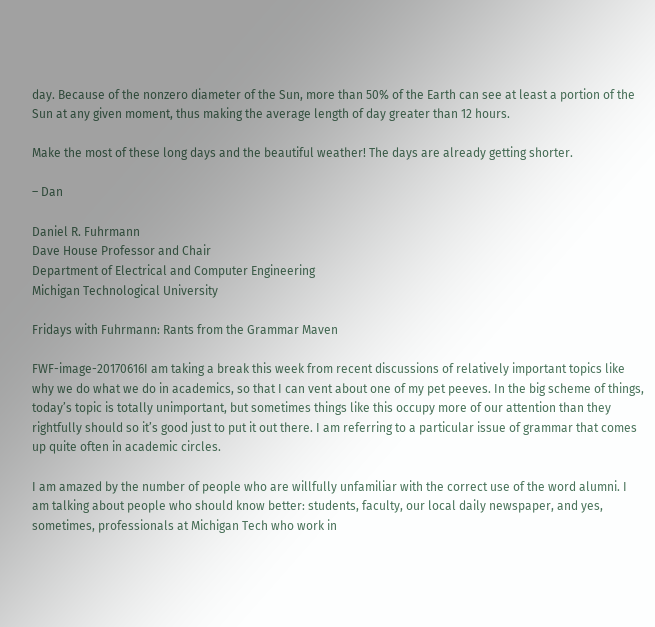day. Because of the nonzero diameter of the Sun, more than 50% of the Earth can see at least a portion of the Sun at any given moment, thus making the average length of day greater than 12 hours.

Make the most of these long days and the beautiful weather! The days are already getting shorter.

– Dan

Daniel R. Fuhrmann
Dave House Professor and Chair
Department of Electrical and Computer Engineering
Michigan Technological University

Fridays with Fuhrmann: Rants from the Grammar Maven

FWF-image-20170616I am taking a break this week from recent discussions of relatively important topics like why we do what we do in academics, so that I can vent about one of my pet peeves. In the big scheme of things, today’s topic is totally unimportant, but sometimes things like this occupy more of our attention than they rightfully should so it’s good just to put it out there. I am referring to a particular issue of grammar that comes up quite often in academic circles.

I am amazed by the number of people who are willfully unfamiliar with the correct use of the word alumni. I am talking about people who should know better: students, faculty, our local daily newspaper, and yes, sometimes, professionals at Michigan Tech who work in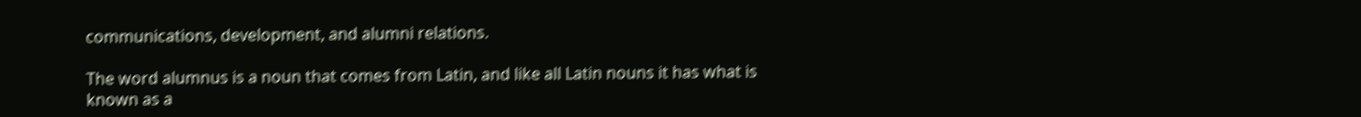communications, development, and alumni relations.

The word alumnus is a noun that comes from Latin, and like all Latin nouns it has what is known as a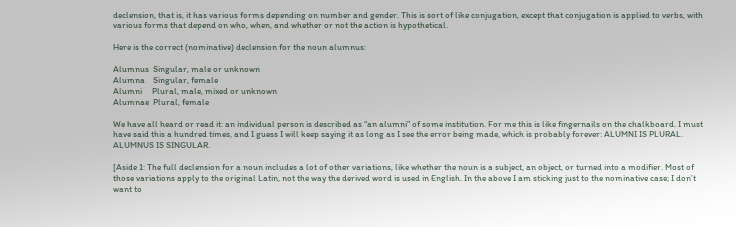declension, that is, it has various forms depending on number and gender. This is sort of like conjugation, except that conjugation is applied to verbs, with various forms that depend on who, when, and whether or not the action is hypothetical.

Here is the correct (nominative) declension for the noun alumnus:

Alumnus  Singular, male or unknown
Alumna    Singular, female
Alumni     Plural, male, mixed or unknown
Alumnae  Plural, female

We have all heard or read it: an individual person is described as “an alumni” of some institution. For me this is like fingernails on the chalkboard. I must have said this a hundred times, and I guess I will keep saying it as long as I see the error being made, which is probably forever: ALUMNI IS PLURAL. ALUMNUS IS SINGULAR.

[Aside 1: The full declension for a noun includes a lot of other variations, like whether the noun is a subject, an object, or turned into a modifier. Most of those variations apply to the original Latin, not the way the derived word is used in English. In the above I am sticking just to the nominative case; I don’t want to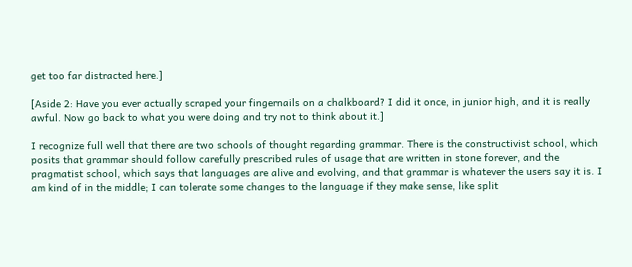get too far distracted here.]

[Aside 2: Have you ever actually scraped your fingernails on a chalkboard? I did it once, in junior high, and it is really awful. Now go back to what you were doing and try not to think about it.]

I recognize full well that there are two schools of thought regarding grammar. There is the constructivist school, which posits that grammar should follow carefully prescribed rules of usage that are written in stone forever, and the pragmatist school, which says that languages are alive and evolving, and that grammar is whatever the users say it is. I am kind of in the middle; I can tolerate some changes to the language if they make sense, like split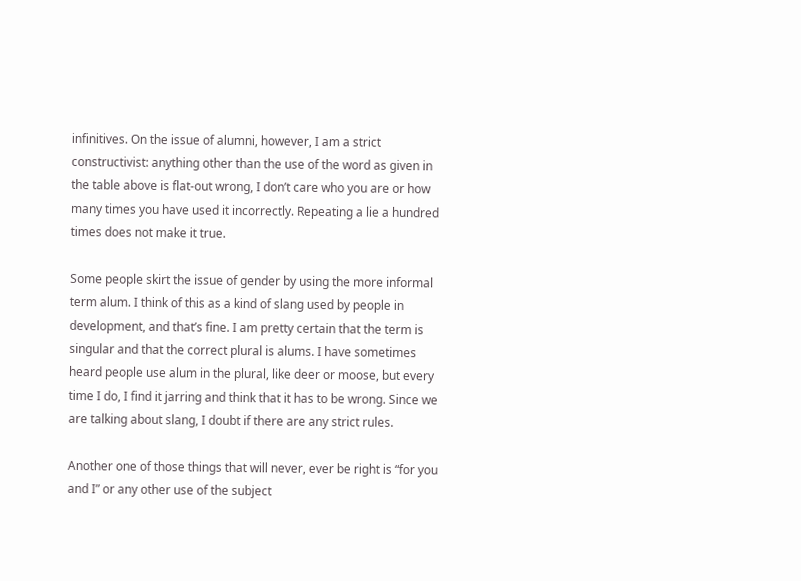infinitives. On the issue of alumni, however, I am a strict constructivist: anything other than the use of the word as given in the table above is flat-out wrong, I don’t care who you are or how many times you have used it incorrectly. Repeating a lie a hundred times does not make it true.

Some people skirt the issue of gender by using the more informal term alum. I think of this as a kind of slang used by people in development, and that’s fine. I am pretty certain that the term is singular and that the correct plural is alums. I have sometimes heard people use alum in the plural, like deer or moose, but every time I do, I find it jarring and think that it has to be wrong. Since we are talking about slang, I doubt if there are any strict rules.

Another one of those things that will never, ever be right is “for you and I” or any other use of the subject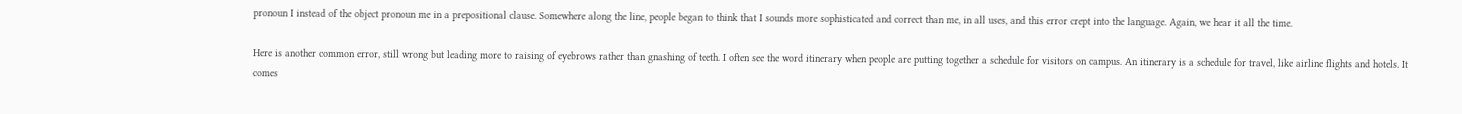pronoun I instead of the object pronoun me in a prepositional clause. Somewhere along the line, people began to think that I sounds more sophisticated and correct than me, in all uses, and this error crept into the language. Again, we hear it all the time.

Here is another common error, still wrong but leading more to raising of eyebrows rather than gnashing of teeth. I often see the word itinerary when people are putting together a schedule for visitors on campus. An itinerary is a schedule for travel, like airline flights and hotels. It comes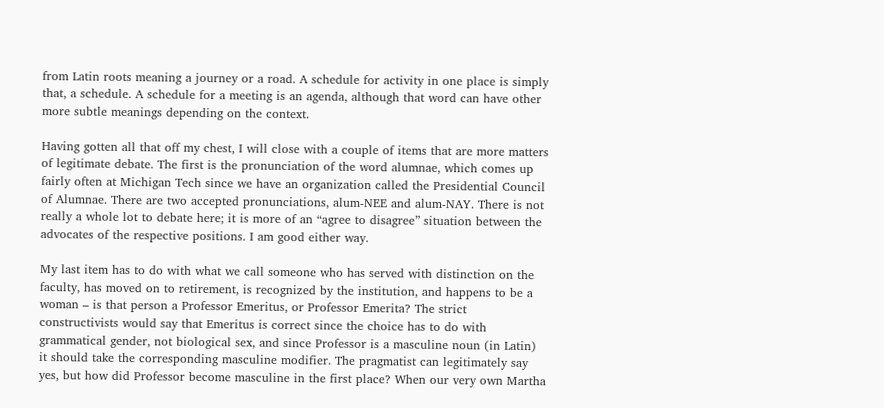from Latin roots meaning a journey or a road. A schedule for activity in one place is simply that, a schedule. A schedule for a meeting is an agenda, although that word can have other more subtle meanings depending on the context.

Having gotten all that off my chest, I will close with a couple of items that are more matters of legitimate debate. The first is the pronunciation of the word alumnae, which comes up fairly often at Michigan Tech since we have an organization called the Presidential Council of Alumnae. There are two accepted pronunciations, alum-NEE and alum-NAY. There is not really a whole lot to debate here; it is more of an “agree to disagree” situation between the advocates of the respective positions. I am good either way.

My last item has to do with what we call someone who has served with distinction on the faculty, has moved on to retirement, is recognized by the institution, and happens to be a woman – is that person a Professor Emeritus, or Professor Emerita? The strict constructivists would say that Emeritus is correct since the choice has to do with grammatical gender, not biological sex, and since Professor is a masculine noun (in Latin) it should take the corresponding masculine modifier. The pragmatist can legitimately say yes, but how did Professor become masculine in the first place? When our very own Martha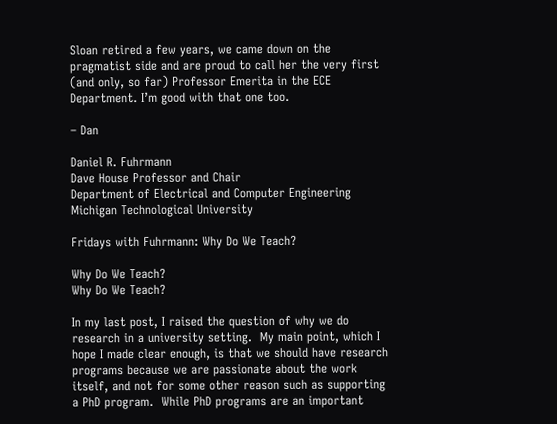Sloan retired a few years, we came down on the pragmatist side and are proud to call her the very first (and only, so far) Professor Emerita in the ECE Department. I’m good with that one too.

– Dan

Daniel R. Fuhrmann
Dave House Professor and Chair
Department of Electrical and Computer Engineering
Michigan Technological University

Fridays with Fuhrmann: Why Do We Teach?

Why Do We Teach?
Why Do We Teach?

In my last post, I raised the question of why we do research in a university setting.  My main point, which I hope I made clear enough, is that we should have research programs because we are passionate about the work itself, and not for some other reason such as supporting a PhD program.  While PhD programs are an important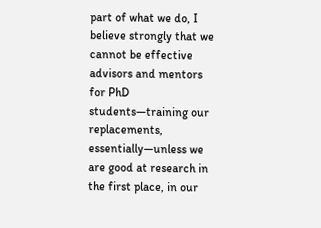part of what we do, I believe strongly that we cannot be effective advisors and mentors for PhD students—training our replacements, essentially—unless we are good at research in the first place, in our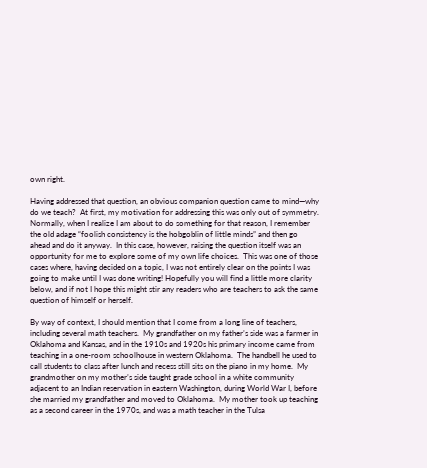own right.

Having addressed that question, an obvious companion question came to mind—why do we teach?  At first, my motivation for addressing this was only out of symmetry.  Normally, when I realize I am about to do something for that reason, I remember the old adage “foolish consistency is the hobgoblin of little minds” and then go ahead and do it anyway.  In this case, however, raising the question itself was an opportunity for me to explore some of my own life choices.  This was one of those cases where, having decided on a topic, I was not entirely clear on the points I was going to make until I was done writing! Hopefully you will find a little more clarity below, and if not I hope this might stir any readers who are teachers to ask the same question of himself or herself.

By way of context, I should mention that I come from a long line of teachers, including several math teachers.  My grandfather on my father’s side was a farmer in Oklahoma and Kansas, and in the 1910s and 1920s his primary income came from teaching in a one-room schoolhouse in western Oklahoma.  The handbell he used to call students to class after lunch and recess still sits on the piano in my home.  My grandmother on my mother’s side taught grade school in a white community adjacent to an Indian reservation in eastern Washington, during World War I, before she married my grandfather and moved to Oklahoma.  My mother took up teaching as a second career in the 1970s, and was a math teacher in the Tulsa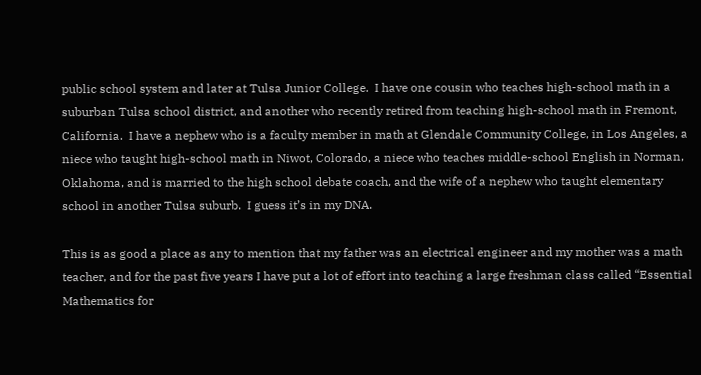public school system and later at Tulsa Junior College.  I have one cousin who teaches high-school math in a suburban Tulsa school district, and another who recently retired from teaching high-school math in Fremont, California.  I have a nephew who is a faculty member in math at Glendale Community College, in Los Angeles, a niece who taught high-school math in Niwot, Colorado, a niece who teaches middle-school English in Norman, Oklahoma, and is married to the high school debate coach, and the wife of a nephew who taught elementary school in another Tulsa suburb.  I guess it’s in my DNA.

This is as good a place as any to mention that my father was an electrical engineer and my mother was a math teacher, and for the past five years I have put a lot of effort into teaching a large freshman class called “Essential Mathematics for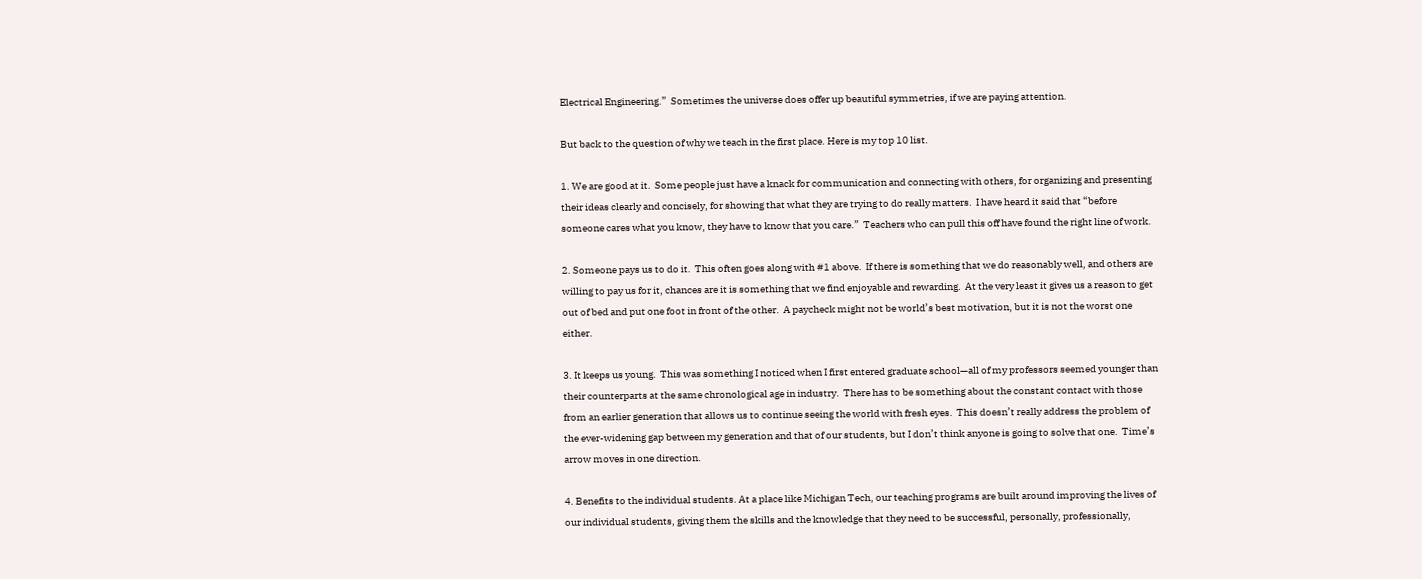Electrical Engineering.”  Sometimes the universe does offer up beautiful symmetries, if we are paying attention.

But back to the question of why we teach in the first place. Here is my top 10 list.

1. We are good at it.  Some people just have a knack for communication and connecting with others, for organizing and presenting their ideas clearly and concisely, for showing that what they are trying to do really matters.  I have heard it said that “before someone cares what you know, they have to know that you care.”  Teachers who can pull this off have found the right line of work.

2. Someone pays us to do it.  This often goes along with #1 above.  If there is something that we do reasonably well, and others are willing to pay us for it, chances are it is something that we find enjoyable and rewarding.  At the very least it gives us a reason to get out of bed and put one foot in front of the other.  A paycheck might not be world’s best motivation, but it is not the worst one either.

3. It keeps us young.  This was something I noticed when I first entered graduate school—all of my professors seemed younger than their counterparts at the same chronological age in industry.  There has to be something about the constant contact with those from an earlier generation that allows us to continue seeing the world with fresh eyes.  This doesn’t really address the problem of the ever-widening gap between my generation and that of our students, but I don’t think anyone is going to solve that one.  Time’s arrow moves in one direction.

4. Benefits to the individual students. At a place like Michigan Tech, our teaching programs are built around improving the lives of our individual students, giving them the skills and the knowledge that they need to be successful, personally, professionally,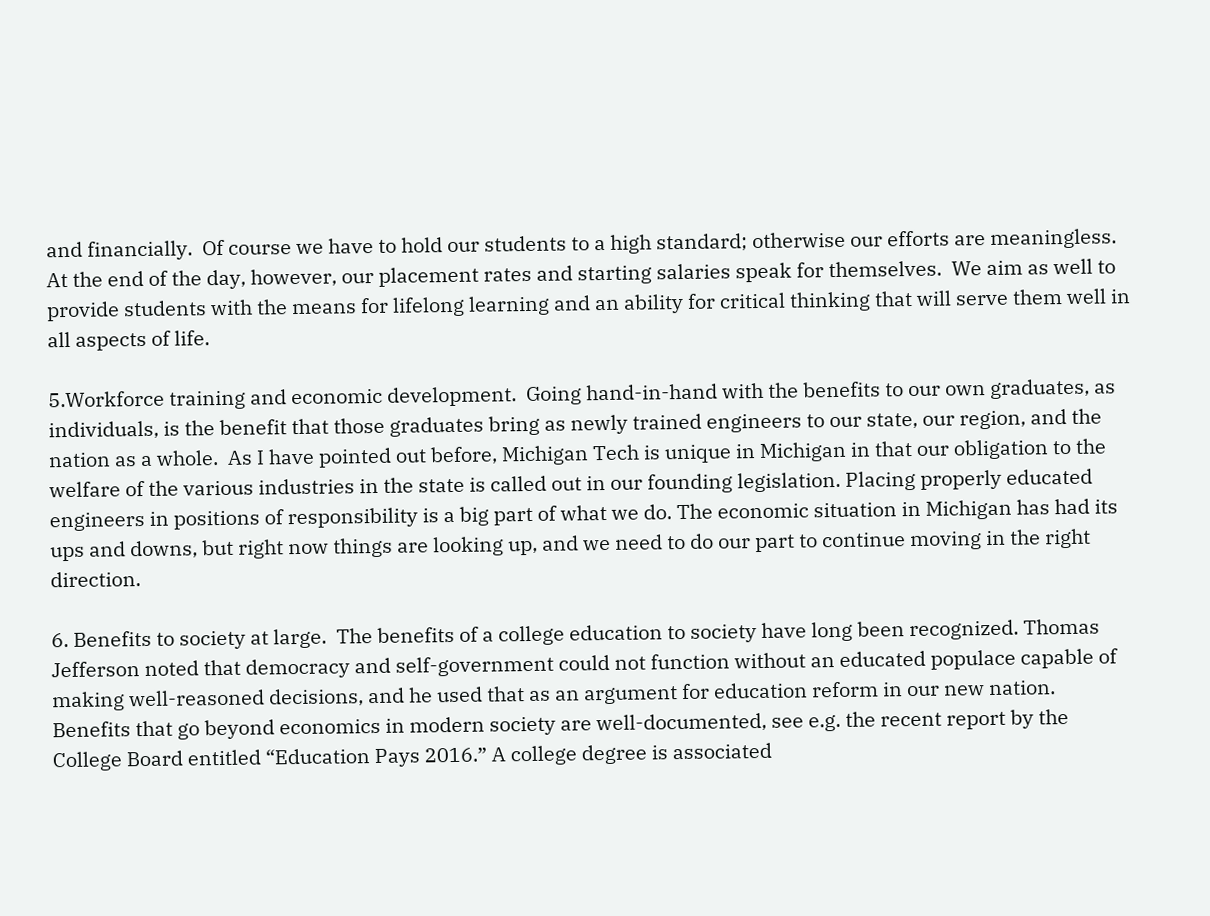and financially.  Of course we have to hold our students to a high standard; otherwise our efforts are meaningless.  At the end of the day, however, our placement rates and starting salaries speak for themselves.  We aim as well to provide students with the means for lifelong learning and an ability for critical thinking that will serve them well in all aspects of life.

5.Workforce training and economic development.  Going hand-in-hand with the benefits to our own graduates, as individuals, is the benefit that those graduates bring as newly trained engineers to our state, our region, and the nation as a whole.  As I have pointed out before, Michigan Tech is unique in Michigan in that our obligation to the welfare of the various industries in the state is called out in our founding legislation. Placing properly educated engineers in positions of responsibility is a big part of what we do. The economic situation in Michigan has had its ups and downs, but right now things are looking up, and we need to do our part to continue moving in the right direction.

6. Benefits to society at large.  The benefits of a college education to society have long been recognized. Thomas Jefferson noted that democracy and self-government could not function without an educated populace capable of making well-reasoned decisions, and he used that as an argument for education reform in our new nation.  Benefits that go beyond economics in modern society are well-documented, see e.g. the recent report by the College Board entitled “Education Pays 2016.” A college degree is associated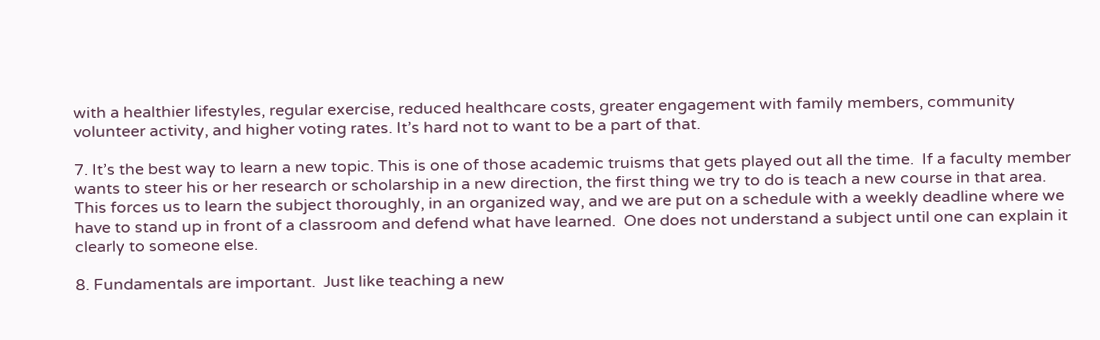with a healthier lifestyles, regular exercise, reduced healthcare costs, greater engagement with family members, community volunteer activity, and higher voting rates. It’s hard not to want to be a part of that.

7. It’s the best way to learn a new topic. This is one of those academic truisms that gets played out all the time.  If a faculty member wants to steer his or her research or scholarship in a new direction, the first thing we try to do is teach a new course in that area.  This forces us to learn the subject thoroughly, in an organized way, and we are put on a schedule with a weekly deadline where we have to stand up in front of a classroom and defend what have learned.  One does not understand a subject until one can explain it clearly to someone else.

8. Fundamentals are important.  Just like teaching a new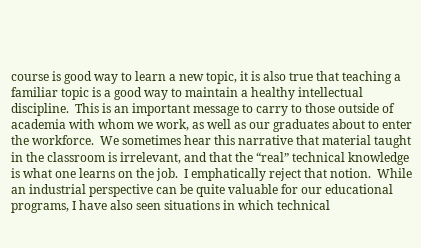course is good way to learn a new topic, it is also true that teaching a familiar topic is a good way to maintain a healthy intellectual discipline.  This is an important message to carry to those outside of academia with whom we work, as well as our graduates about to enter the workforce.  We sometimes hear this narrative that material taught in the classroom is irrelevant, and that the “real” technical knowledge is what one learns on the job.  I emphatically reject that notion.  While an industrial perspective can be quite valuable for our educational programs, I have also seen situations in which technical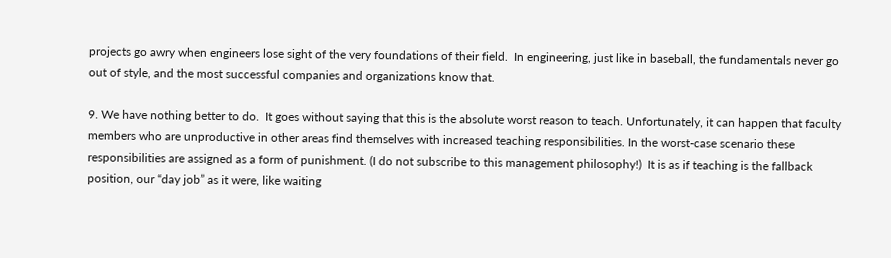projects go awry when engineers lose sight of the very foundations of their field.  In engineering, just like in baseball, the fundamentals never go out of style, and the most successful companies and organizations know that.

9. We have nothing better to do.  It goes without saying that this is the absolute worst reason to teach. Unfortunately, it can happen that faculty members who are unproductive in other areas find themselves with increased teaching responsibilities. In the worst-case scenario these responsibilities are assigned as a form of punishment. (I do not subscribe to this management philosophy!)  It is as if teaching is the fallback position, our “day job” as it were, like waiting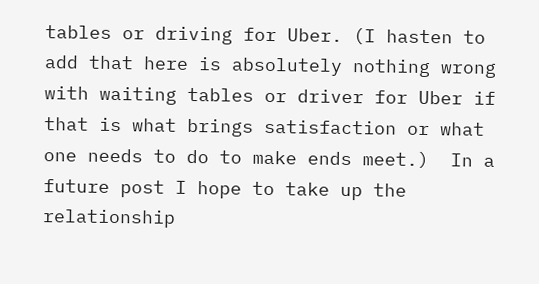tables or driving for Uber. (I hasten to add that here is absolutely nothing wrong with waiting tables or driver for Uber if that is what brings satisfaction or what one needs to do to make ends meet.)  In a future post I hope to take up the relationship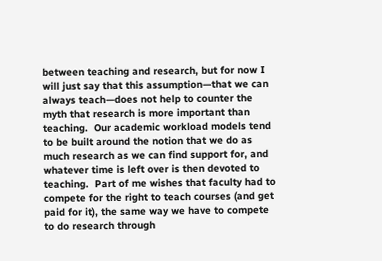between teaching and research, but for now I will just say that this assumption—that we can always teach—does not help to counter the myth that research is more important than teaching.  Our academic workload models tend to be built around the notion that we do as much research as we can find support for, and whatever time is left over is then devoted to teaching.  Part of me wishes that faculty had to compete for the right to teach courses (and get paid for it), the same way we have to compete to do research through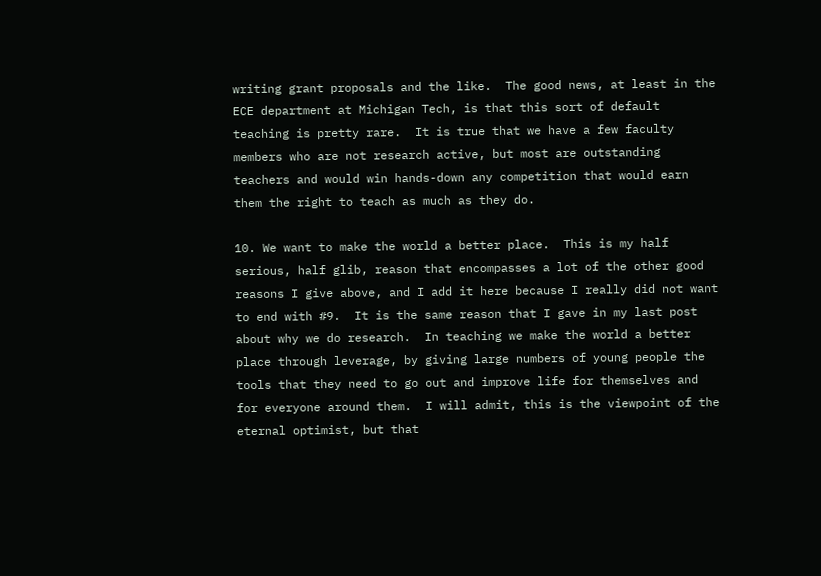writing grant proposals and the like.  The good news, at least in the ECE department at Michigan Tech, is that this sort of default teaching is pretty rare.  It is true that we have a few faculty members who are not research active, but most are outstanding teachers and would win hands-down any competition that would earn them the right to teach as much as they do.

10. We want to make the world a better place.  This is my half serious, half glib, reason that encompasses a lot of the other good reasons I give above, and I add it here because I really did not want to end with #9.  It is the same reason that I gave in my last post about why we do research.  In teaching we make the world a better place through leverage, by giving large numbers of young people the tools that they need to go out and improve life for themselves and for everyone around them.  I will admit, this is the viewpoint of the eternal optimist, but that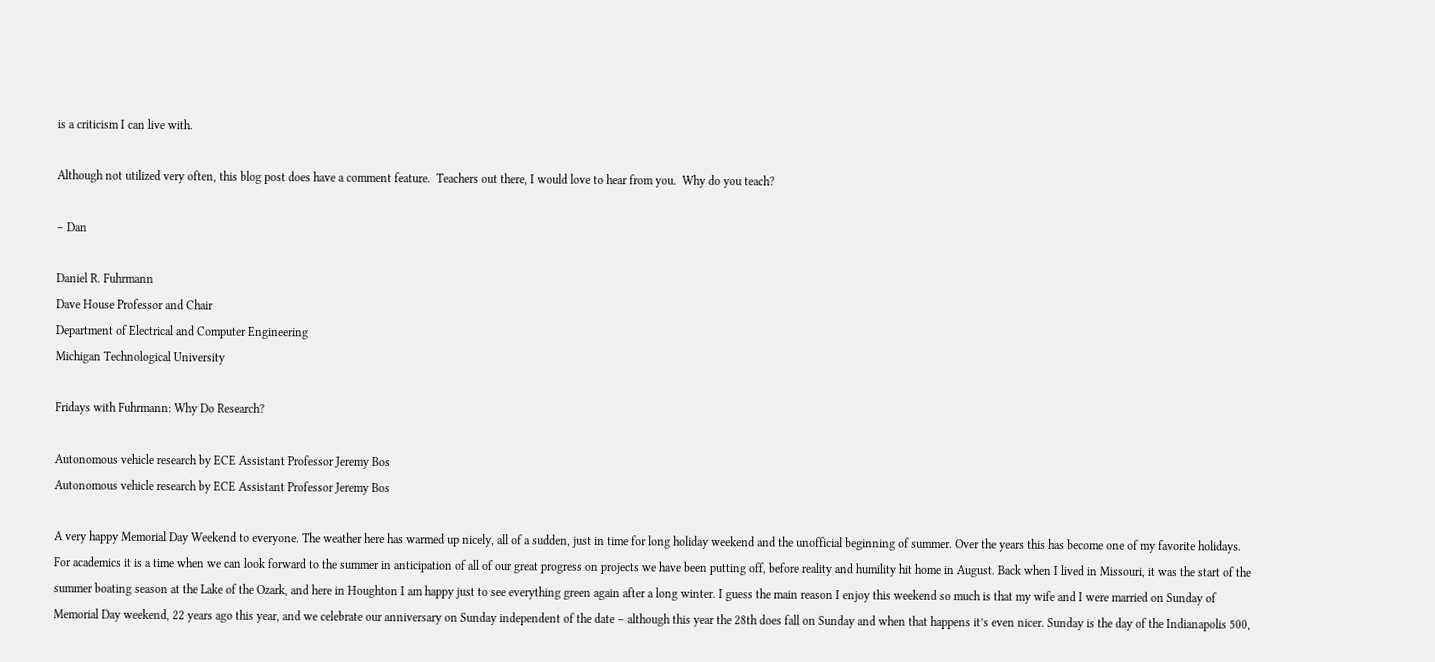is a criticism I can live with.

Although not utilized very often, this blog post does have a comment feature.  Teachers out there, I would love to hear from you.  Why do you teach?

– Dan

Daniel R. Fuhrmann
Dave House Professor and Chair
Department of Electrical and Computer Engineering
Michigan Technological University

Fridays with Fuhrmann: Why Do Research?

Autonomous vehicle research by ECE Assistant Professor Jeremy Bos
Autonomous vehicle research by ECE Assistant Professor Jeremy Bos

A very happy Memorial Day Weekend to everyone. The weather here has warmed up nicely, all of a sudden, just in time for long holiday weekend and the unofficial beginning of summer. Over the years this has become one of my favorite holidays. For academics it is a time when we can look forward to the summer in anticipation of all of our great progress on projects we have been putting off, before reality and humility hit home in August. Back when I lived in Missouri, it was the start of the summer boating season at the Lake of the Ozark, and here in Houghton I am happy just to see everything green again after a long winter. I guess the main reason I enjoy this weekend so much is that my wife and I were married on Sunday of Memorial Day weekend, 22 years ago this year, and we celebrate our anniversary on Sunday independent of the date – although this year the 28th does fall on Sunday and when that happens it’s even nicer. Sunday is the day of the Indianapolis 500,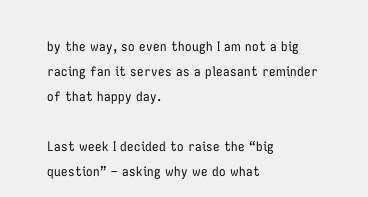by the way, so even though I am not a big racing fan it serves as a pleasant reminder of that happy day.

Last week I decided to raise the “big question” – asking why we do what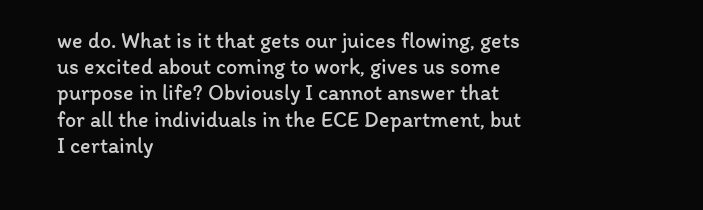we do. What is it that gets our juices flowing, gets us excited about coming to work, gives us some purpose in life? Obviously I cannot answer that for all the individuals in the ECE Department, but I certainly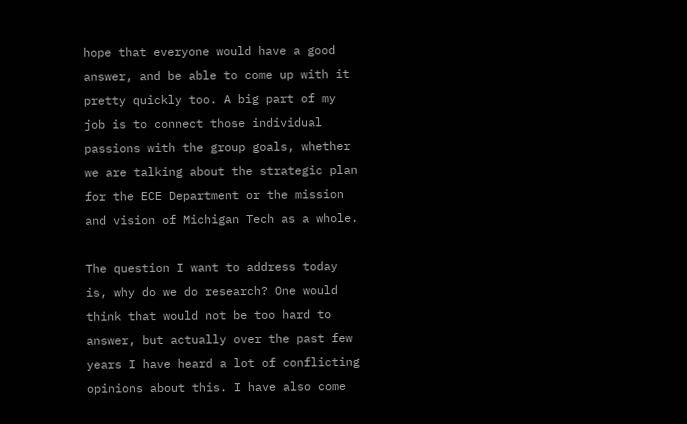hope that everyone would have a good answer, and be able to come up with it pretty quickly too. A big part of my job is to connect those individual passions with the group goals, whether we are talking about the strategic plan for the ECE Department or the mission and vision of Michigan Tech as a whole.

The question I want to address today is, why do we do research? One would think that would not be too hard to answer, but actually over the past few years I have heard a lot of conflicting opinions about this. I have also come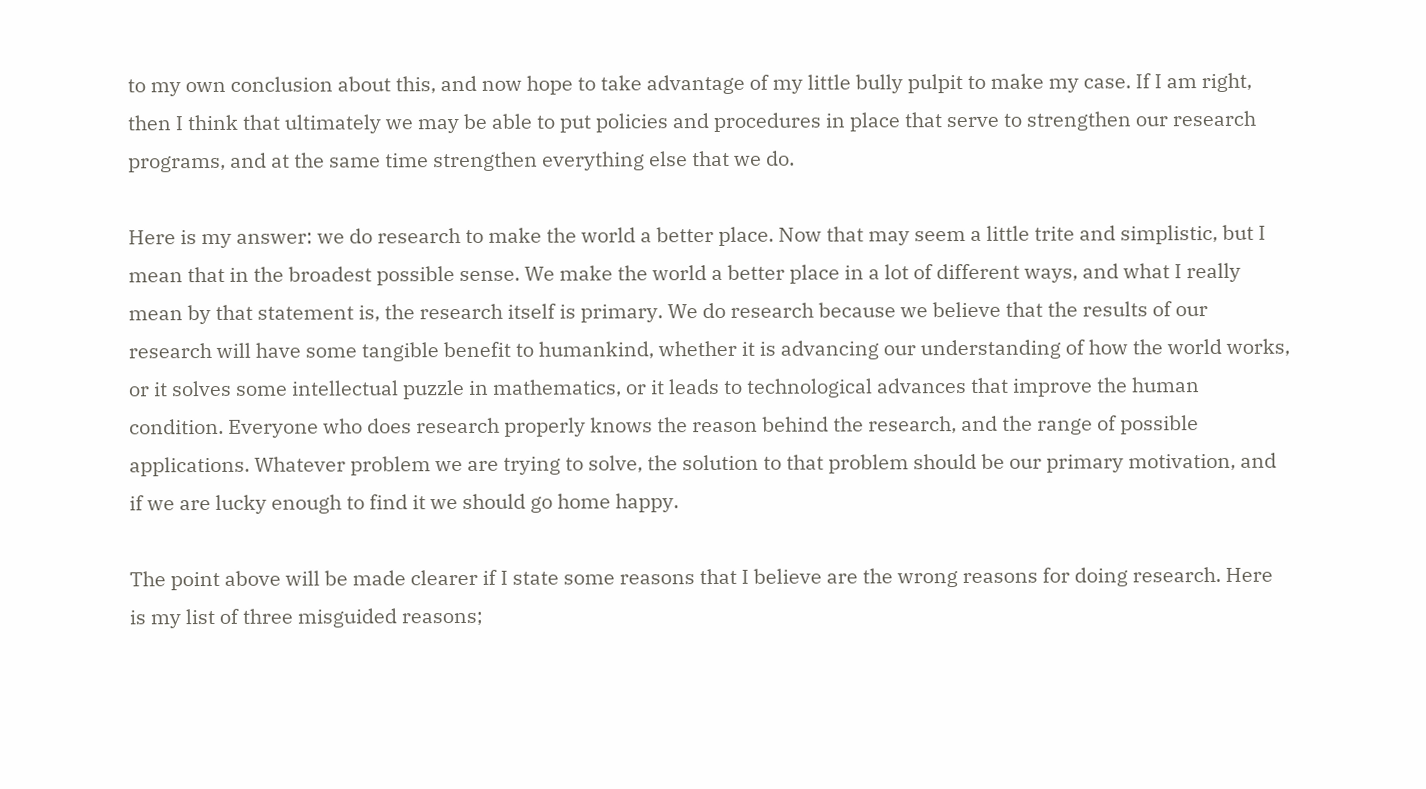to my own conclusion about this, and now hope to take advantage of my little bully pulpit to make my case. If I am right, then I think that ultimately we may be able to put policies and procedures in place that serve to strengthen our research programs, and at the same time strengthen everything else that we do.

Here is my answer: we do research to make the world a better place. Now that may seem a little trite and simplistic, but I mean that in the broadest possible sense. We make the world a better place in a lot of different ways, and what I really mean by that statement is, the research itself is primary. We do research because we believe that the results of our research will have some tangible benefit to humankind, whether it is advancing our understanding of how the world works, or it solves some intellectual puzzle in mathematics, or it leads to technological advances that improve the human condition. Everyone who does research properly knows the reason behind the research, and the range of possible applications. Whatever problem we are trying to solve, the solution to that problem should be our primary motivation, and if we are lucky enough to find it we should go home happy.

The point above will be made clearer if I state some reasons that I believe are the wrong reasons for doing research. Here is my list of three misguided reasons;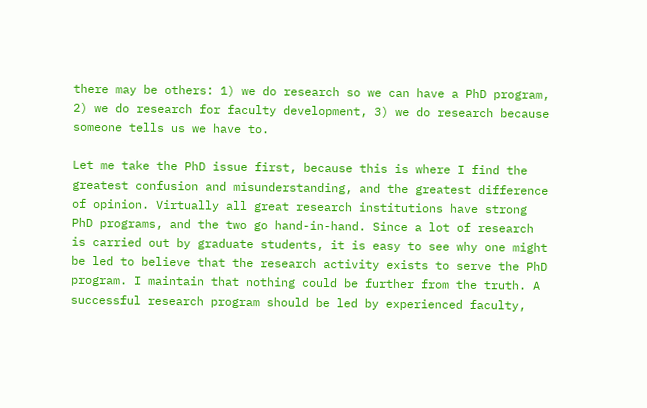there may be others: 1) we do research so we can have a PhD program, 2) we do research for faculty development, 3) we do research because someone tells us we have to.

Let me take the PhD issue first, because this is where I find the greatest confusion and misunderstanding, and the greatest difference of opinion. Virtually all great research institutions have strong PhD programs, and the two go hand-in-hand. Since a lot of research is carried out by graduate students, it is easy to see why one might be led to believe that the research activity exists to serve the PhD program. I maintain that nothing could be further from the truth. A successful research program should be led by experienced faculty,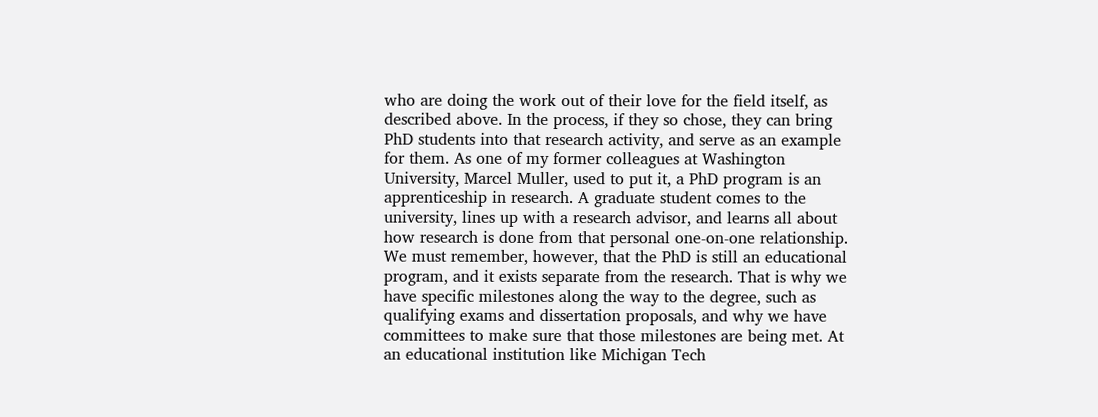who are doing the work out of their love for the field itself, as described above. In the process, if they so chose, they can bring PhD students into that research activity, and serve as an example for them. As one of my former colleagues at Washington University, Marcel Muller, used to put it, a PhD program is an apprenticeship in research. A graduate student comes to the university, lines up with a research advisor, and learns all about how research is done from that personal one-on-one relationship. We must remember, however, that the PhD is still an educational program, and it exists separate from the research. That is why we have specific milestones along the way to the degree, such as qualifying exams and dissertation proposals, and why we have committees to make sure that those milestones are being met. At an educational institution like Michigan Tech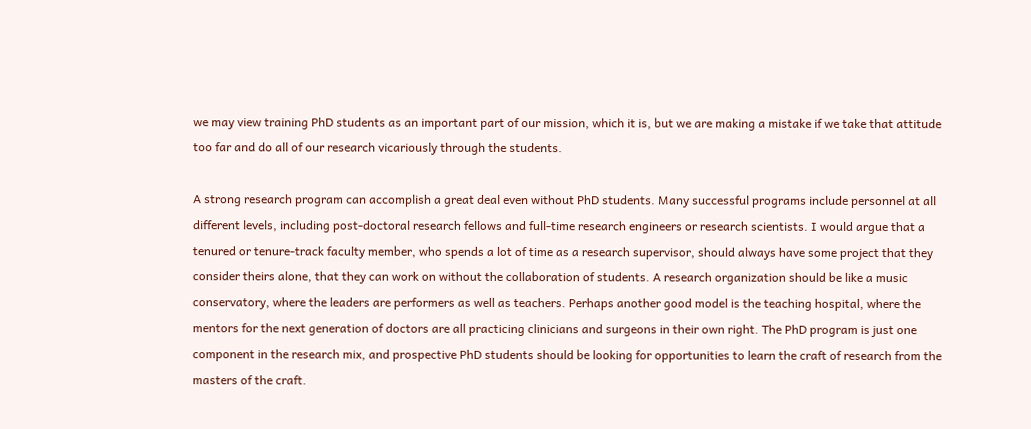we may view training PhD students as an important part of our mission, which it is, but we are making a mistake if we take that attitude too far and do all of our research vicariously through the students.

A strong research program can accomplish a great deal even without PhD students. Many successful programs include personnel at all different levels, including post-doctoral research fellows and full-time research engineers or research scientists. I would argue that a tenured or tenure-track faculty member, who spends a lot of time as a research supervisor, should always have some project that they consider theirs alone, that they can work on without the collaboration of students. A research organization should be like a music conservatory, where the leaders are performers as well as teachers. Perhaps another good model is the teaching hospital, where the mentors for the next generation of doctors are all practicing clinicians and surgeons in their own right. The PhD program is just one component in the research mix, and prospective PhD students should be looking for opportunities to learn the craft of research from the masters of the craft.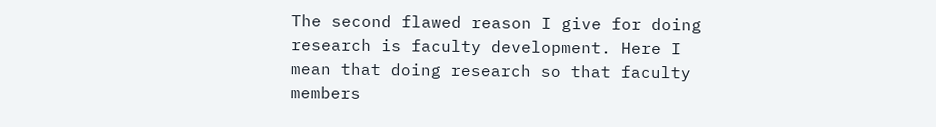The second flawed reason I give for doing research is faculty development. Here I mean that doing research so that faculty members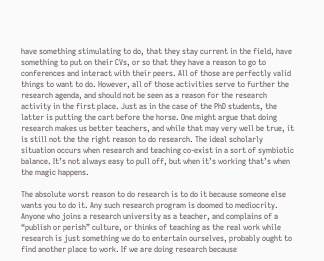have something stimulating to do, that they stay current in the field, have something to put on their CVs, or so that they have a reason to go to conferences and interact with their peers. All of those are perfectly valid things to want to do. However, all of those activities serve to further the research agenda, and should not be seen as a reason for the research activity in the first place. Just as in the case of the PhD students, the latter is putting the cart before the horse. One might argue that doing research makes us better teachers, and while that may very well be true, it is still not the the right reason to do research. The ideal scholarly situation occurs when research and teaching co-exist in a sort of symbiotic balance. It’s not always easy to pull off, but when it’s working that’s when the magic happens.

The absolute worst reason to do research is to do it because someone else wants you to do it. Any such research program is doomed to mediocrity. Anyone who joins a research university as a teacher, and complains of a “publish or perish” culture, or thinks of teaching as the real work while research is just something we do to entertain ourselves, probably ought to find another place to work. If we are doing research because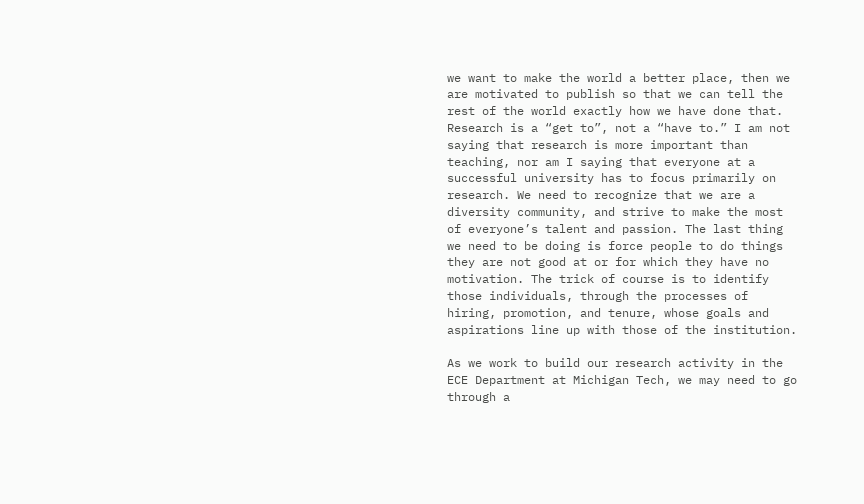we want to make the world a better place, then we are motivated to publish so that we can tell the rest of the world exactly how we have done that. Research is a “get to”, not a “have to.” I am not saying that research is more important than teaching, nor am I saying that everyone at a successful university has to focus primarily on research. We need to recognize that we are a diversity community, and strive to make the most of everyone’s talent and passion. The last thing we need to be doing is force people to do things they are not good at or for which they have no motivation. The trick of course is to identify those individuals, through the processes of hiring, promotion, and tenure, whose goals and aspirations line up with those of the institution.

As we work to build our research activity in the ECE Department at Michigan Tech, we may need to go through a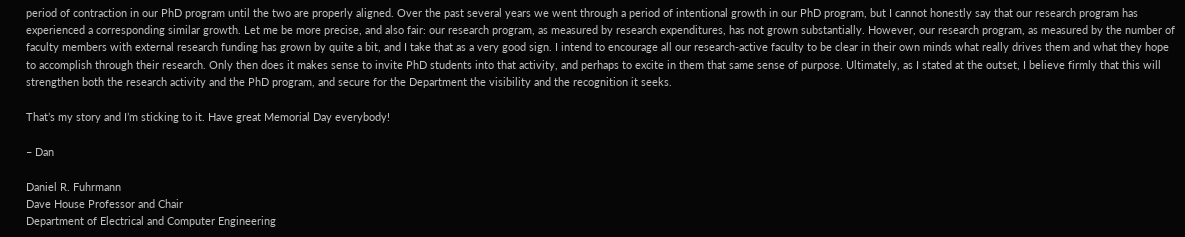period of contraction in our PhD program until the two are properly aligned. Over the past several years we went through a period of intentional growth in our PhD program, but I cannot honestly say that our research program has experienced a corresponding similar growth. Let me be more precise, and also fair: our research program, as measured by research expenditures, has not grown substantially. However, our research program, as measured by the number of faculty members with external research funding has grown by quite a bit, and I take that as a very good sign. I intend to encourage all our research-active faculty to be clear in their own minds what really drives them and what they hope to accomplish through their research. Only then does it makes sense to invite PhD students into that activity, and perhaps to excite in them that same sense of purpose. Ultimately, as I stated at the outset, I believe firmly that this will strengthen both the research activity and the PhD program, and secure for the Department the visibility and the recognition it seeks.

That’s my story and I’m sticking to it. Have great Memorial Day everybody!

– Dan

Daniel R. Fuhrmann
Dave House Professor and Chair
Department of Electrical and Computer Engineering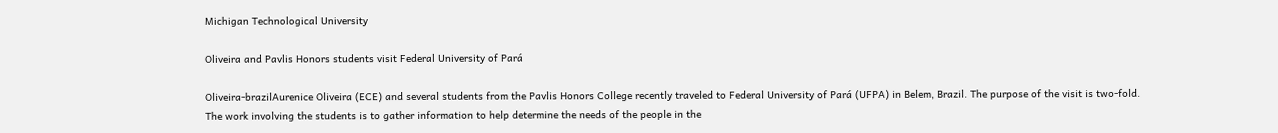Michigan Technological University

Oliveira and Pavlis Honors students visit Federal University of Pará

Oliveira-brazilAurenice Oliveira (ECE) and several students from the Pavlis Honors College recently traveled to Federal University of Pará (UFPA) in Belem, Brazil. The purpose of the visit is two-fold. The work involving the students is to gather information to help determine the needs of the people in the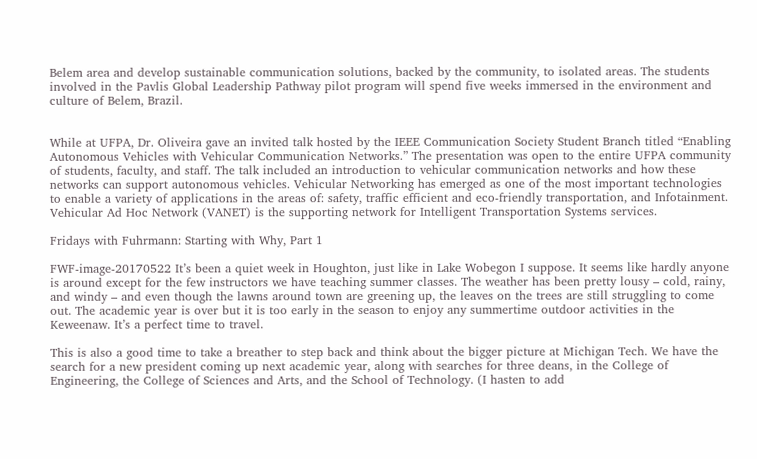Belem area and develop sustainable communication solutions, backed by the community, to isolated areas. The students involved in the Pavlis Global Leadership Pathway pilot program will spend five weeks immersed in the environment and culture of Belem, Brazil.


While at UFPA, Dr. Oliveira gave an invited talk hosted by the IEEE Communication Society Student Branch titled “Enabling Autonomous Vehicles with Vehicular Communication Networks.” The presentation was open to the entire UFPA community of students, faculty, and staff. The talk included an introduction to vehicular communication networks and how these networks can support autonomous vehicles. Vehicular Networking has emerged as one of the most important technologies to enable a variety of applications in the areas of: safety, traffic efficient and eco-friendly transportation, and Infotainment. Vehicular Ad Hoc Network (VANET) is the supporting network for Intelligent Transportation Systems services.

Fridays with Fuhrmann: Starting with Why, Part 1

FWF-image-20170522 It’s been a quiet week in Houghton, just like in Lake Wobegon I suppose. It seems like hardly anyone is around except for the few instructors we have teaching summer classes. The weather has been pretty lousy – cold, rainy, and windy – and even though the lawns around town are greening up, the leaves on the trees are still struggling to come out. The academic year is over but it is too early in the season to enjoy any summertime outdoor activities in the Keweenaw. It’s a perfect time to travel.

This is also a good time to take a breather to step back and think about the bigger picture at Michigan Tech. We have the search for a new president coming up next academic year, along with searches for three deans, in the College of Engineering, the College of Sciences and Arts, and the School of Technology. (I hasten to add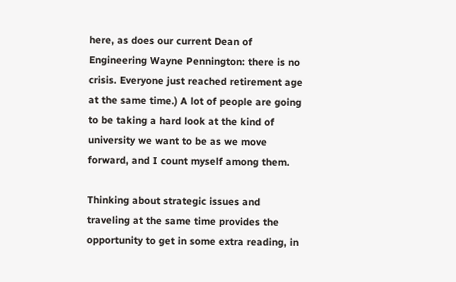here, as does our current Dean of Engineering Wayne Pennington: there is no crisis. Everyone just reached retirement age at the same time.) A lot of people are going to be taking a hard look at the kind of university we want to be as we move forward, and I count myself among them.

Thinking about strategic issues and traveling at the same time provides the opportunity to get in some extra reading, in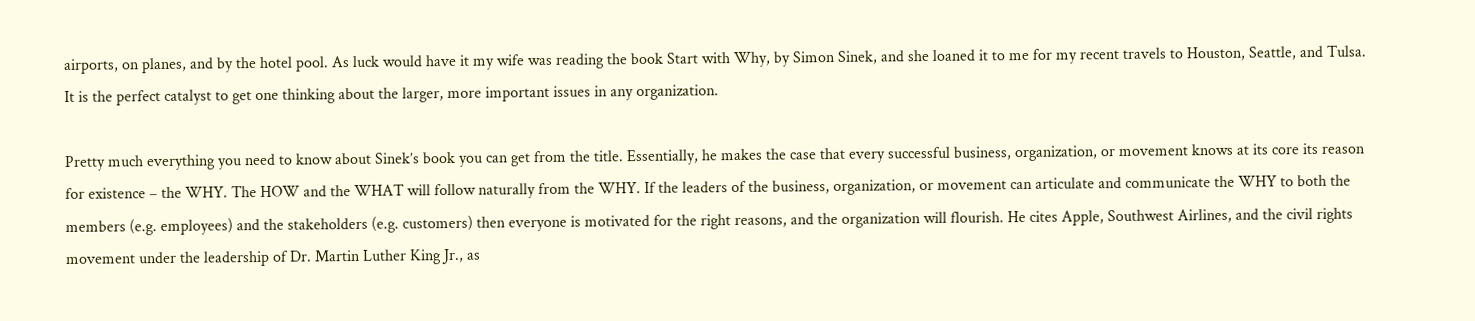airports, on planes, and by the hotel pool. As luck would have it my wife was reading the book Start with Why, by Simon Sinek, and she loaned it to me for my recent travels to Houston, Seattle, and Tulsa. It is the perfect catalyst to get one thinking about the larger, more important issues in any organization.

Pretty much everything you need to know about Sinek’s book you can get from the title. Essentially, he makes the case that every successful business, organization, or movement knows at its core its reason for existence – the WHY. The HOW and the WHAT will follow naturally from the WHY. If the leaders of the business, organization, or movement can articulate and communicate the WHY to both the members (e.g. employees) and the stakeholders (e.g. customers) then everyone is motivated for the right reasons, and the organization will flourish. He cites Apple, Southwest Airlines, and the civil rights movement under the leadership of Dr. Martin Luther King Jr., as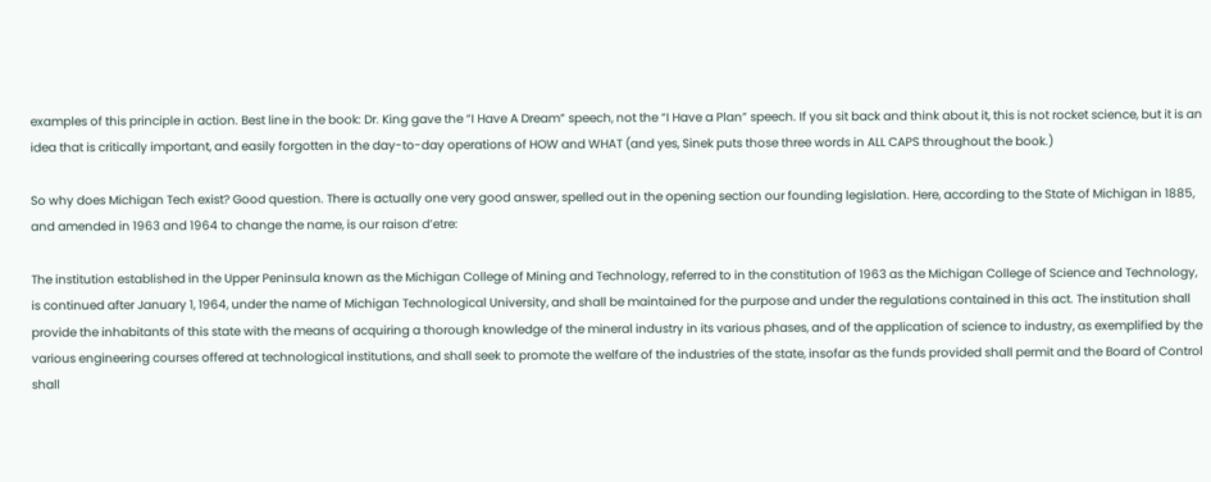examples of this principle in action. Best line in the book: Dr. King gave the “I Have A Dream” speech, not the “I Have a Plan” speech. If you sit back and think about it, this is not rocket science, but it is an idea that is critically important, and easily forgotten in the day-to-day operations of HOW and WHAT (and yes, Sinek puts those three words in ALL CAPS throughout the book.)

So why does Michigan Tech exist? Good question. There is actually one very good answer, spelled out in the opening section our founding legislation. Here, according to the State of Michigan in 1885, and amended in 1963 and 1964 to change the name, is our raison d’etre:

The institution established in the Upper Peninsula known as the Michigan College of Mining and Technology, referred to in the constitution of 1963 as the Michigan College of Science and Technology, is continued after January 1, 1964, under the name of Michigan Technological University, and shall be maintained for the purpose and under the regulations contained in this act. The institution shall provide the inhabitants of this state with the means of acquiring a thorough knowledge of the mineral industry in its various phases, and of the application of science to industry, as exemplified by the various engineering courses offered at technological institutions, and shall seek to promote the welfare of the industries of the state, insofar as the funds provided shall permit and the Board of Control shall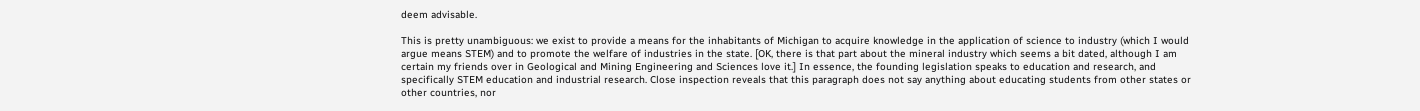deem advisable.

This is pretty unambiguous: we exist to provide a means for the inhabitants of Michigan to acquire knowledge in the application of science to industry (which I would argue means STEM) and to promote the welfare of industries in the state. [OK, there is that part about the mineral industry which seems a bit dated, although I am certain my friends over in Geological and Mining Engineering and Sciences love it.] In essence, the founding legislation speaks to education and research, and specifically STEM education and industrial research. Close inspection reveals that this paragraph does not say anything about educating students from other states or other countries, nor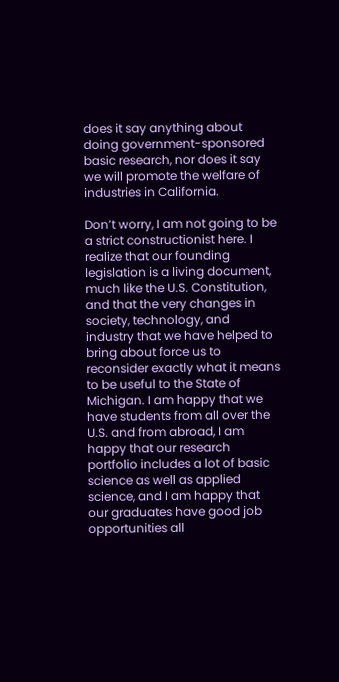does it say anything about doing government-sponsored basic research, nor does it say we will promote the welfare of industries in California.

Don’t worry, I am not going to be a strict constructionist here. I realize that our founding legislation is a living document, much like the U.S. Constitution, and that the very changes in society, technology, and industry that we have helped to bring about force us to reconsider exactly what it means to be useful to the State of Michigan. I am happy that we have students from all over the U.S. and from abroad, I am happy that our research portfolio includes a lot of basic science as well as applied science, and I am happy that our graduates have good job opportunities all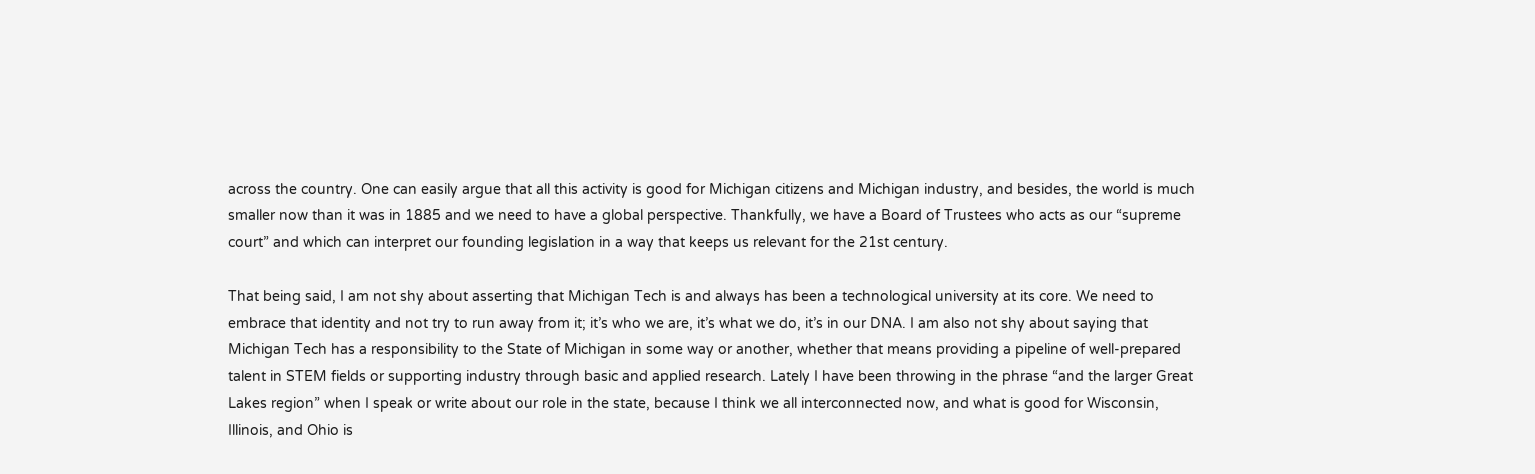across the country. One can easily argue that all this activity is good for Michigan citizens and Michigan industry, and besides, the world is much smaller now than it was in 1885 and we need to have a global perspective. Thankfully, we have a Board of Trustees who acts as our “supreme court” and which can interpret our founding legislation in a way that keeps us relevant for the 21st century.

That being said, I am not shy about asserting that Michigan Tech is and always has been a technological university at its core. We need to embrace that identity and not try to run away from it; it’s who we are, it’s what we do, it’s in our DNA. I am also not shy about saying that Michigan Tech has a responsibility to the State of Michigan in some way or another, whether that means providing a pipeline of well-prepared talent in STEM fields or supporting industry through basic and applied research. Lately I have been throwing in the phrase “and the larger Great Lakes region” when I speak or write about our role in the state, because I think we all interconnected now, and what is good for Wisconsin, Illinois, and Ohio is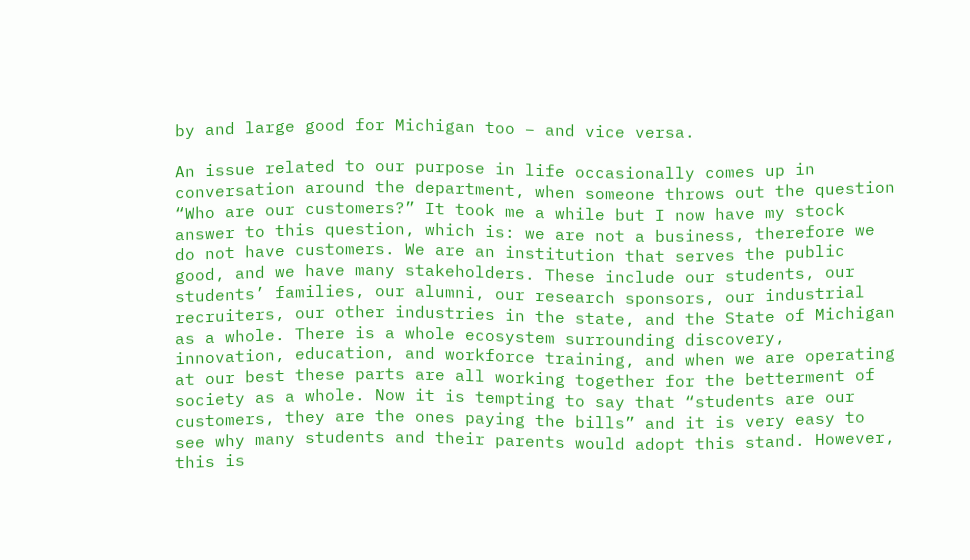by and large good for Michigan too – and vice versa.

An issue related to our purpose in life occasionally comes up in conversation around the department, when someone throws out the question “Who are our customers?” It took me a while but I now have my stock answer to this question, which is: we are not a business, therefore we do not have customers. We are an institution that serves the public good, and we have many stakeholders. These include our students, our students’ families, our alumni, our research sponsors, our industrial recruiters, our other industries in the state, and the State of Michigan as a whole. There is a whole ecosystem surrounding discovery, innovation, education, and workforce training, and when we are operating at our best these parts are all working together for the betterment of society as a whole. Now it is tempting to say that “students are our customers, they are the ones paying the bills” and it is very easy to see why many students and their parents would adopt this stand. However, this is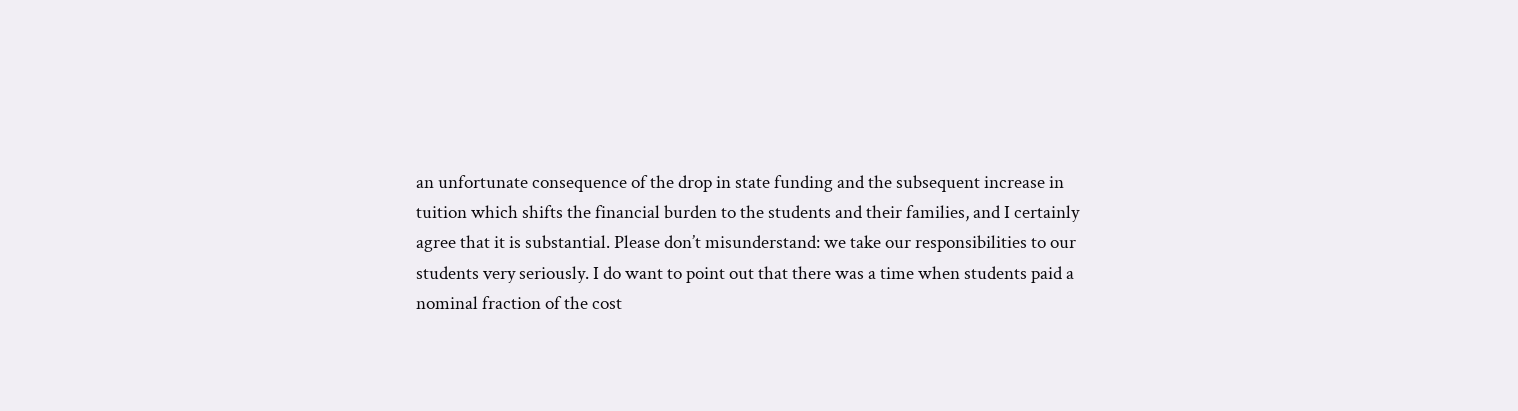an unfortunate consequence of the drop in state funding and the subsequent increase in tuition which shifts the financial burden to the students and their families, and I certainly agree that it is substantial. Please don’t misunderstand: we take our responsibilities to our students very seriously. I do want to point out that there was a time when students paid a nominal fraction of the cost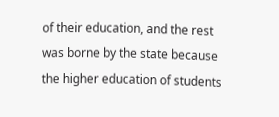of their education, and the rest was borne by the state because the higher education of students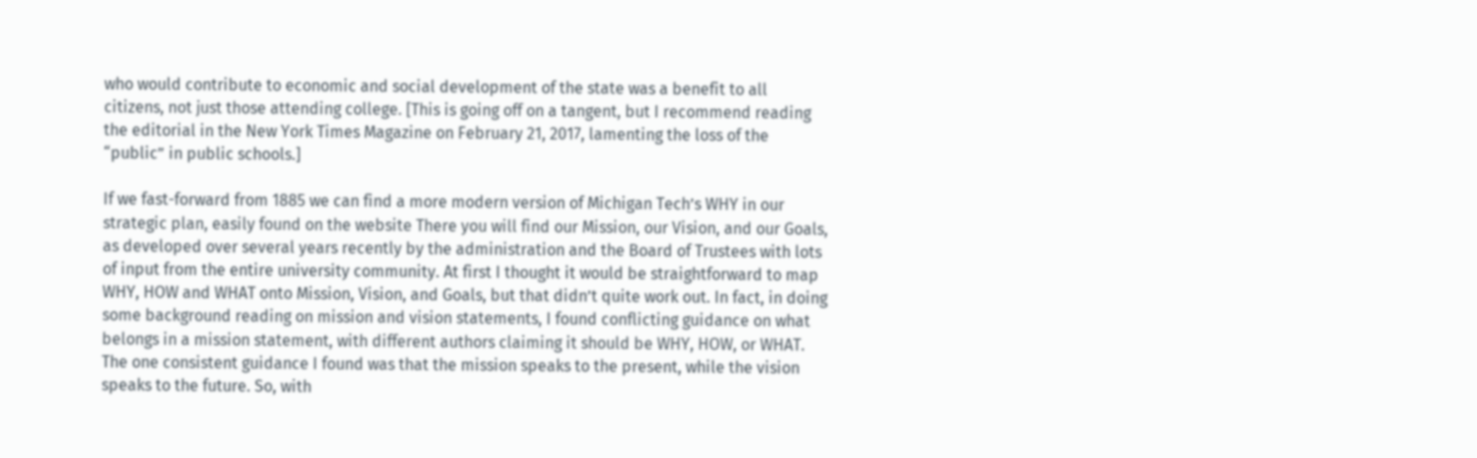who would contribute to economic and social development of the state was a benefit to all citizens, not just those attending college. [This is going off on a tangent, but I recommend reading the editorial in the New York Times Magazine on February 21, 2017, lamenting the loss of the “public” in public schools.]

If we fast-forward from 1885 we can find a more modern version of Michigan Tech’s WHY in our strategic plan, easily found on the website There you will find our Mission, our Vision, and our Goals, as developed over several years recently by the administration and the Board of Trustees with lots of input from the entire university community. At first I thought it would be straightforward to map WHY, HOW and WHAT onto Mission, Vision, and Goals, but that didn’t quite work out. In fact, in doing some background reading on mission and vision statements, I found conflicting guidance on what belongs in a mission statement, with different authors claiming it should be WHY, HOW, or WHAT. The one consistent guidance I found was that the mission speaks to the present, while the vision speaks to the future. So, with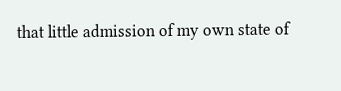that little admission of my own state of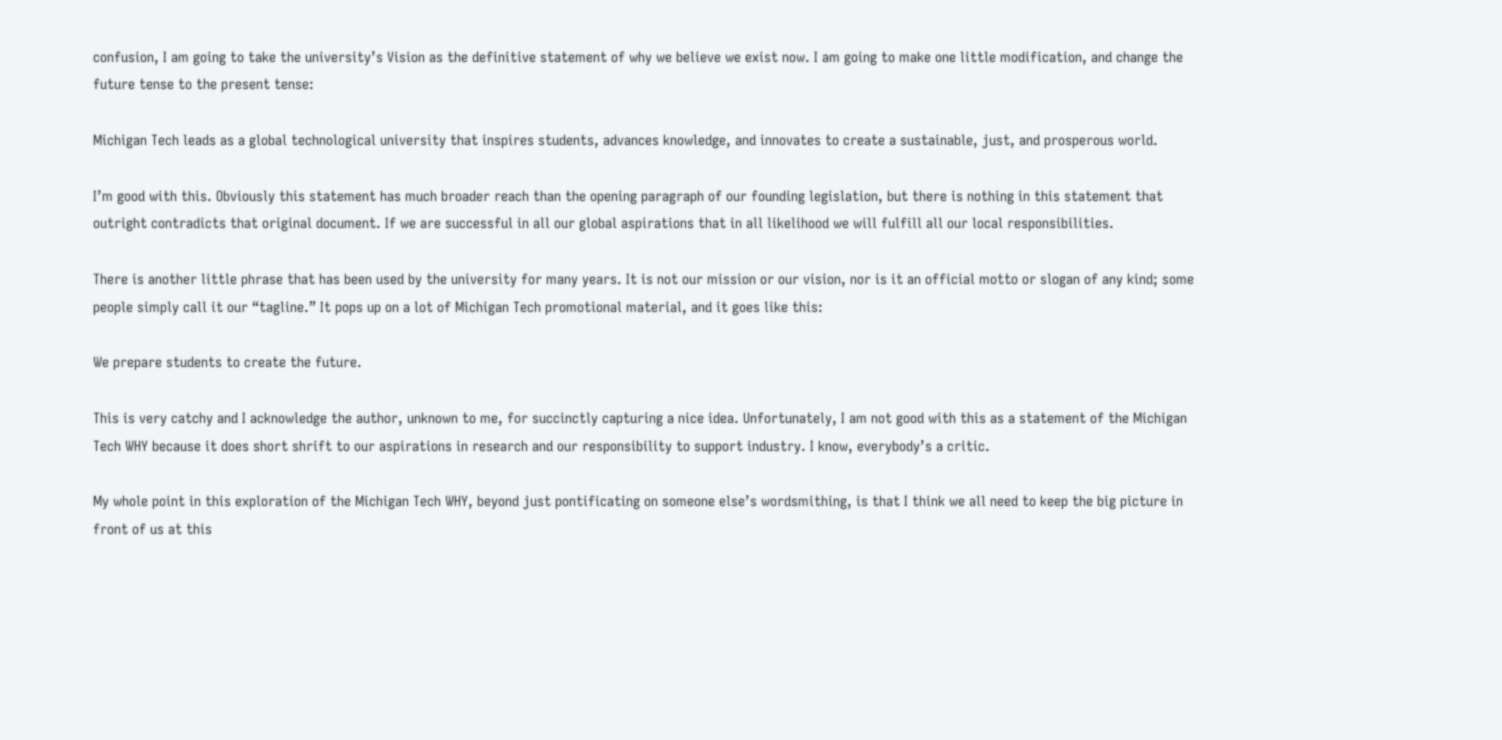confusion, I am going to take the university’s Vision as the definitive statement of why we believe we exist now. I am going to make one little modification, and change the future tense to the present tense:

Michigan Tech leads as a global technological university that inspires students, advances knowledge, and innovates to create a sustainable, just, and prosperous world.

I’m good with this. Obviously this statement has much broader reach than the opening paragraph of our founding legislation, but there is nothing in this statement that outright contradicts that original document. If we are successful in all our global aspirations that in all likelihood we will fulfill all our local responsibilities.

There is another little phrase that has been used by the university for many years. It is not our mission or our vision, nor is it an official motto or slogan of any kind; some people simply call it our “tagline.” It pops up on a lot of Michigan Tech promotional material, and it goes like this:

We prepare students to create the future.

This is very catchy and I acknowledge the author, unknown to me, for succinctly capturing a nice idea. Unfortunately, I am not good with this as a statement of the Michigan Tech WHY because it does short shrift to our aspirations in research and our responsibility to support industry. I know, everybody’s a critic.

My whole point in this exploration of the Michigan Tech WHY, beyond just pontificating on someone else’s wordsmithing, is that I think we all need to keep the big picture in front of us at this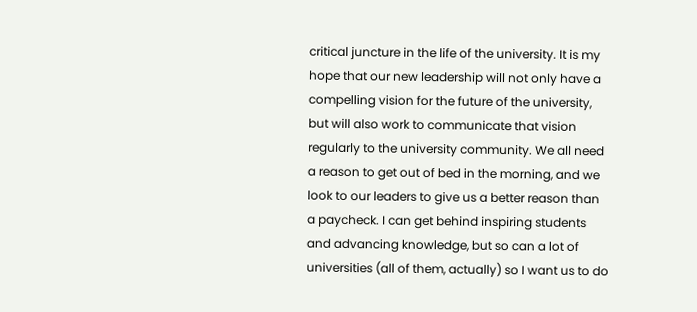critical juncture in the life of the university. It is my hope that our new leadership will not only have a compelling vision for the future of the university, but will also work to communicate that vision regularly to the university community. We all need a reason to get out of bed in the morning, and we look to our leaders to give us a better reason than a paycheck. I can get behind inspiring students and advancing knowledge, but so can a lot of universities (all of them, actually) so I want us to do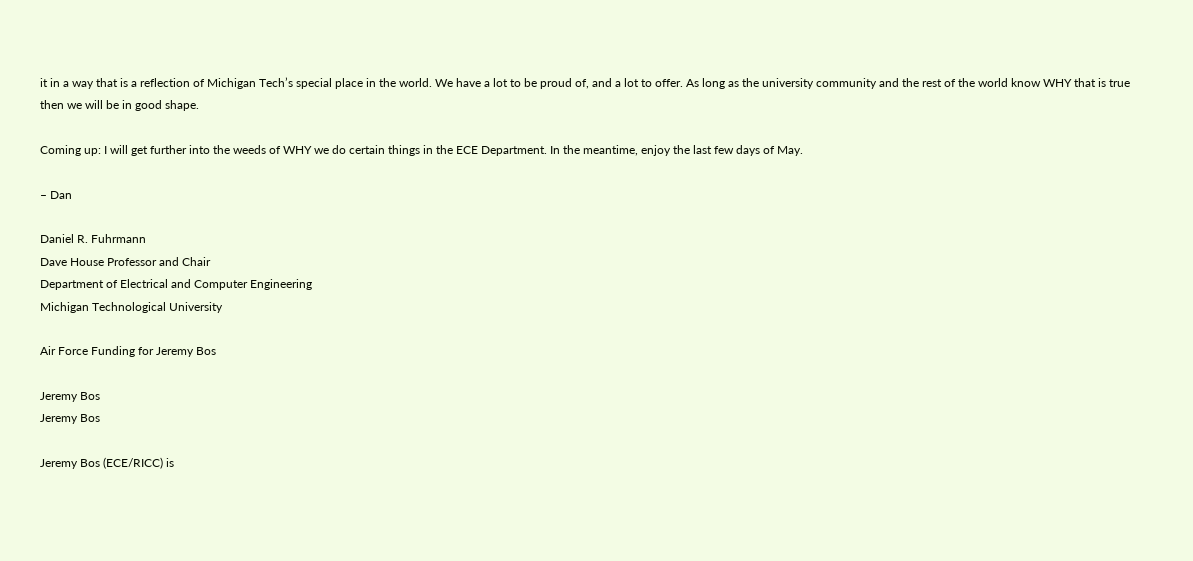it in a way that is a reflection of Michigan Tech’s special place in the world. We have a lot to be proud of, and a lot to offer. As long as the university community and the rest of the world know WHY that is true then we will be in good shape.

Coming up: I will get further into the weeds of WHY we do certain things in the ECE Department. In the meantime, enjoy the last few days of May.

– Dan

Daniel R. Fuhrmann
Dave House Professor and Chair
Department of Electrical and Computer Engineering
Michigan Technological University

Air Force Funding for Jeremy Bos

Jeremy Bos
Jeremy Bos

Jeremy Bos (ECE/RICC) is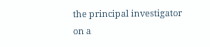the principal investigator on a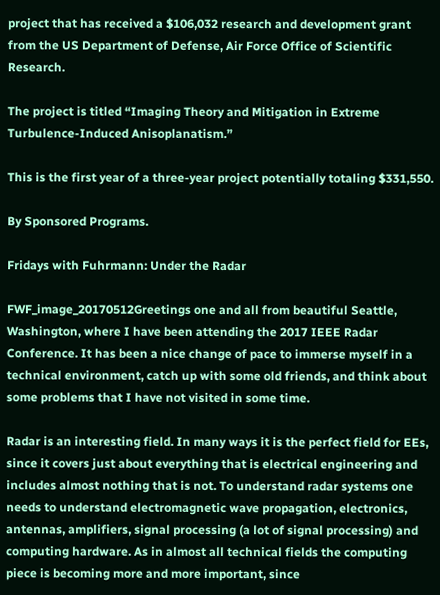project that has received a $106,032 research and development grant from the US Department of Defense, Air Force Office of Scientific Research.

The project is titled “Imaging Theory and Mitigation in Extreme Turbulence-Induced Anisoplanatism.”

This is the first year of a three-year project potentially totaling $331,550.

By Sponsored Programs.

Fridays with Fuhrmann: Under the Radar

FWF_image_20170512Greetings one and all from beautiful Seattle, Washington, where I have been attending the 2017 IEEE Radar Conference. It has been a nice change of pace to immerse myself in a technical environment, catch up with some old friends, and think about some problems that I have not visited in some time.

Radar is an interesting field. In many ways it is the perfect field for EEs, since it covers just about everything that is electrical engineering and includes almost nothing that is not. To understand radar systems one needs to understand electromagnetic wave propagation, electronics, antennas, amplifiers, signal processing (a lot of signal processing) and computing hardware. As in almost all technical fields the computing piece is becoming more and more important, since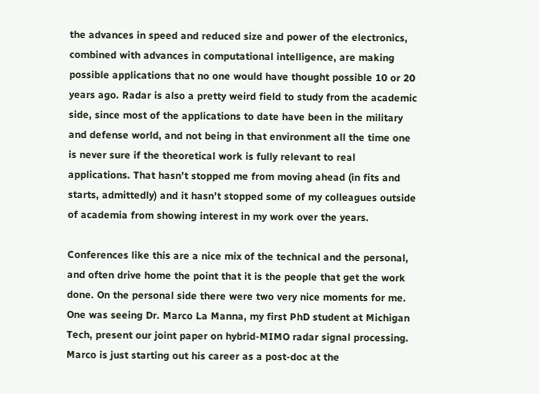the advances in speed and reduced size and power of the electronics, combined with advances in computational intelligence, are making possible applications that no one would have thought possible 10 or 20 years ago. Radar is also a pretty weird field to study from the academic side, since most of the applications to date have been in the military and defense world, and not being in that environment all the time one is never sure if the theoretical work is fully relevant to real applications. That hasn’t stopped me from moving ahead (in fits and starts, admittedly) and it hasn’t stopped some of my colleagues outside of academia from showing interest in my work over the years.

Conferences like this are a nice mix of the technical and the personal, and often drive home the point that it is the people that get the work done. On the personal side there were two very nice moments for me. One was seeing Dr. Marco La Manna, my first PhD student at Michigan Tech, present our joint paper on hybrid-MIMO radar signal processing. Marco is just starting out his career as a post-doc at the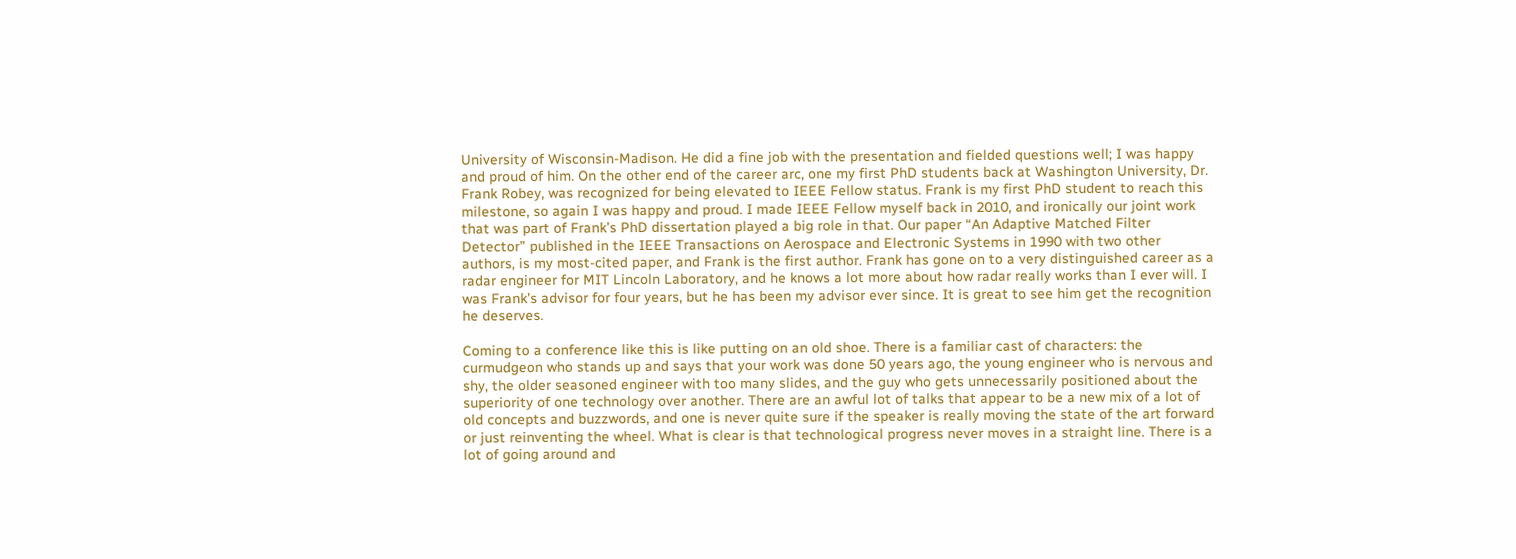University of Wisconsin-Madison. He did a fine job with the presentation and fielded questions well; I was happy and proud of him. On the other end of the career arc, one my first PhD students back at Washington University, Dr. Frank Robey, was recognized for being elevated to IEEE Fellow status. Frank is my first PhD student to reach this milestone, so again I was happy and proud. I made IEEE Fellow myself back in 2010, and ironically our joint work that was part of Frank’s PhD dissertation played a big role in that. Our paper “An Adaptive Matched Filter Detector” published in the IEEE Transactions on Aerospace and Electronic Systems in 1990 with two other authors, is my most-cited paper, and Frank is the first author. Frank has gone on to a very distinguished career as a radar engineer for MIT Lincoln Laboratory, and he knows a lot more about how radar really works than I ever will. I was Frank’s advisor for four years, but he has been my advisor ever since. It is great to see him get the recognition he deserves.

Coming to a conference like this is like putting on an old shoe. There is a familiar cast of characters: the curmudgeon who stands up and says that your work was done 50 years ago, the young engineer who is nervous and shy, the older seasoned engineer with too many slides, and the guy who gets unnecessarily positioned about the superiority of one technology over another. There are an awful lot of talks that appear to be a new mix of a lot of old concepts and buzzwords, and one is never quite sure if the speaker is really moving the state of the art forward or just reinventing the wheel. What is clear is that technological progress never moves in a straight line. There is a lot of going around and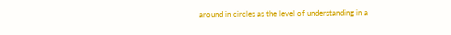around in circles as the level of understanding in a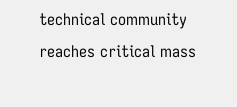technical community reaches critical mass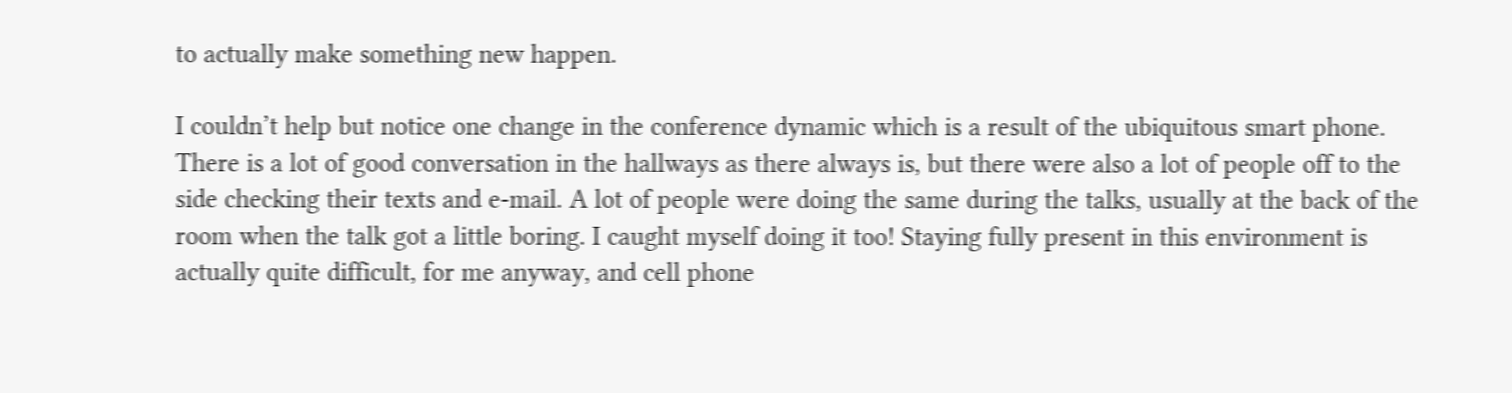to actually make something new happen.

I couldn’t help but notice one change in the conference dynamic which is a result of the ubiquitous smart phone. There is a lot of good conversation in the hallways as there always is, but there were also a lot of people off to the side checking their texts and e-mail. A lot of people were doing the same during the talks, usually at the back of the room when the talk got a little boring. I caught myself doing it too! Staying fully present in this environment is actually quite difficult, for me anyway, and cell phone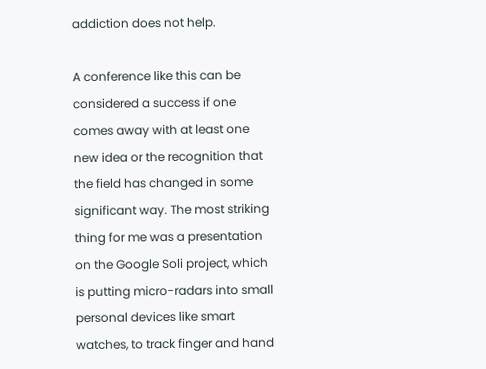addiction does not help.

A conference like this can be considered a success if one comes away with at least one new idea or the recognition that the field has changed in some significant way. The most striking thing for me was a presentation on the Google Soli project, which is putting micro-radars into small personal devices like smart watches, to track finger and hand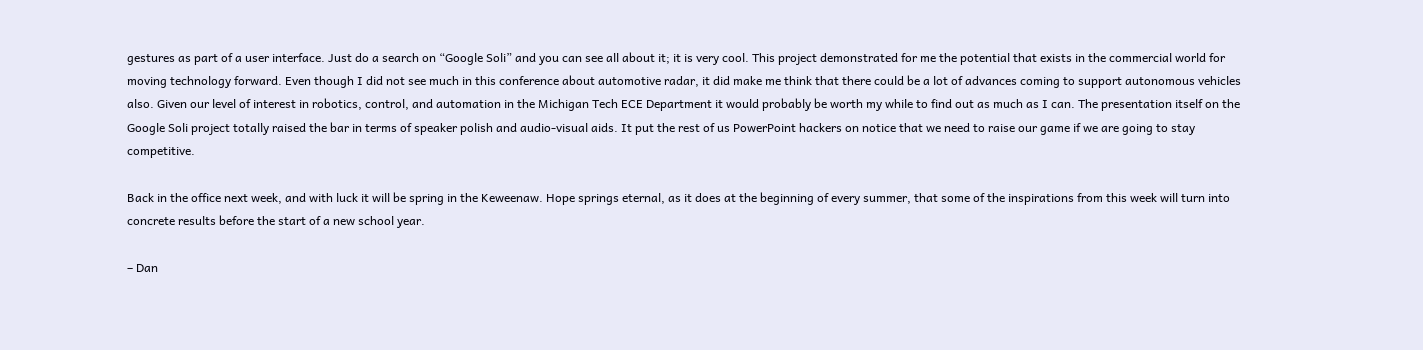gestures as part of a user interface. Just do a search on “Google Soli” and you can see all about it; it is very cool. This project demonstrated for me the potential that exists in the commercial world for moving technology forward. Even though I did not see much in this conference about automotive radar, it did make me think that there could be a lot of advances coming to support autonomous vehicles also. Given our level of interest in robotics, control, and automation in the Michigan Tech ECE Department it would probably be worth my while to find out as much as I can. The presentation itself on the Google Soli project totally raised the bar in terms of speaker polish and audio-visual aids. It put the rest of us PowerPoint hackers on notice that we need to raise our game if we are going to stay competitive.

Back in the office next week, and with luck it will be spring in the Keweenaw. Hope springs eternal, as it does at the beginning of every summer, that some of the inspirations from this week will turn into concrete results before the start of a new school year.

– Dan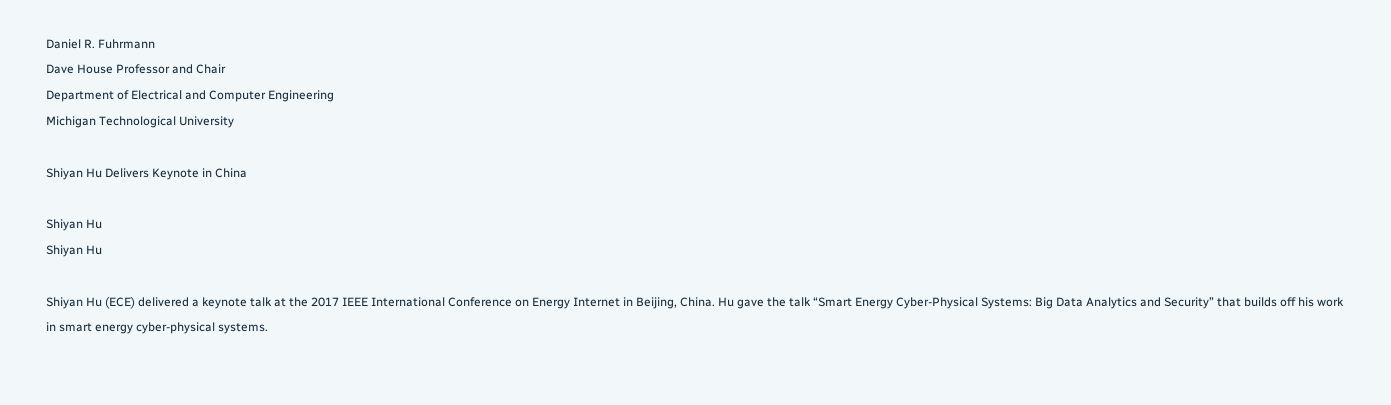Daniel R. Fuhrmann
Dave House Professor and Chair
Department of Electrical and Computer Engineering
Michigan Technological University

Shiyan Hu Delivers Keynote in China

Shiyan Hu
Shiyan Hu

Shiyan Hu (ECE) delivered a keynote talk at the 2017 IEEE International Conference on Energy Internet in Beijing, China. Hu gave the talk “Smart Energy Cyber-Physical Systems: Big Data Analytics and Security” that builds off his work in smart energy cyber-physical systems.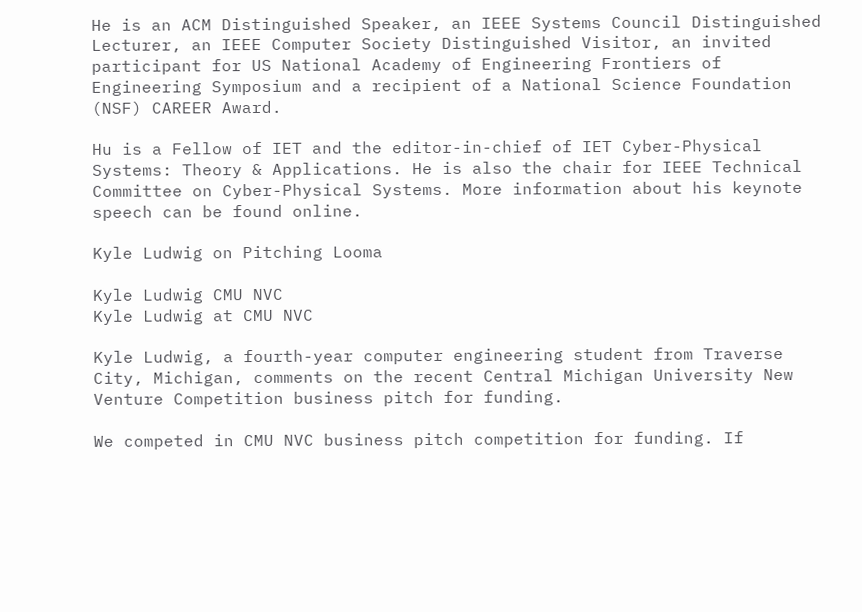He is an ACM Distinguished Speaker, an IEEE Systems Council Distinguished Lecturer, an IEEE Computer Society Distinguished Visitor, an invited participant for US National Academy of Engineering Frontiers of Engineering Symposium and a recipient of a National Science Foundation (NSF) CAREER Award.

Hu is a Fellow of IET and the editor-in-chief of IET Cyber-Physical Systems: Theory & Applications. He is also the chair for IEEE Technical Committee on Cyber-Physical Systems. More information about his keynote speech can be found online.

Kyle Ludwig on Pitching Looma

Kyle Ludwig CMU NVC
Kyle Ludwig at CMU NVC

Kyle Ludwig, a fourth-year computer engineering student from Traverse City, Michigan, comments on the recent Central Michigan University New Venture Competition business pitch for funding.

We competed in CMU NVC business pitch competition for funding. If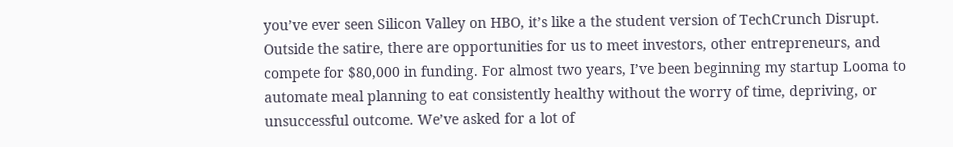you’ve ever seen Silicon Valley on HBO, it’s like a the student version of TechCrunch Disrupt. Outside the satire, there are opportunities for us to meet investors, other entrepreneurs, and compete for $80,000 in funding. For almost two years, I’ve been beginning my startup Looma to automate meal planning to eat consistently healthy without the worry of time, depriving, or unsuccessful outcome. We’ve asked for a lot of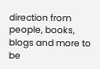direction from people, books, blogs and more to be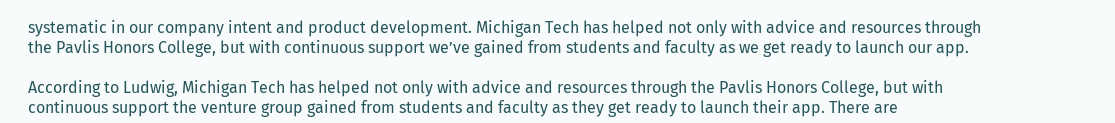systematic in our company intent and product development. Michigan Tech has helped not only with advice and resources through the Pavlis Honors College, but with continuous support we’ve gained from students and faculty as we get ready to launch our app.

According to Ludwig, Michigan Tech has helped not only with advice and resources through the Pavlis Honors College, but with continuous support the venture group gained from students and faculty as they get ready to launch their app. There are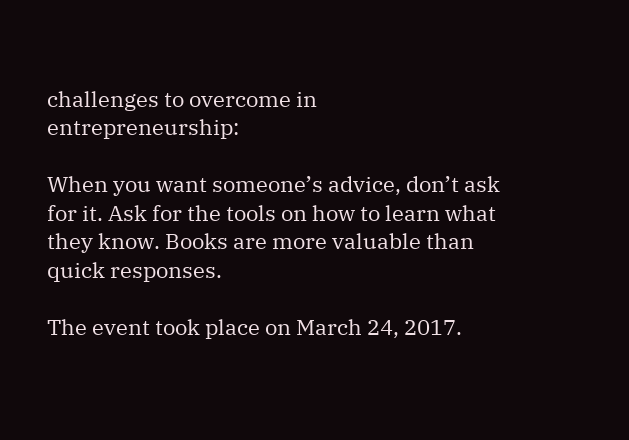challenges to overcome in entrepreneurship:

When you want someone’s advice, don’t ask for it. Ask for the tools on how to learn what they know. Books are more valuable than quick responses.

The event took place on March 24, 2017.